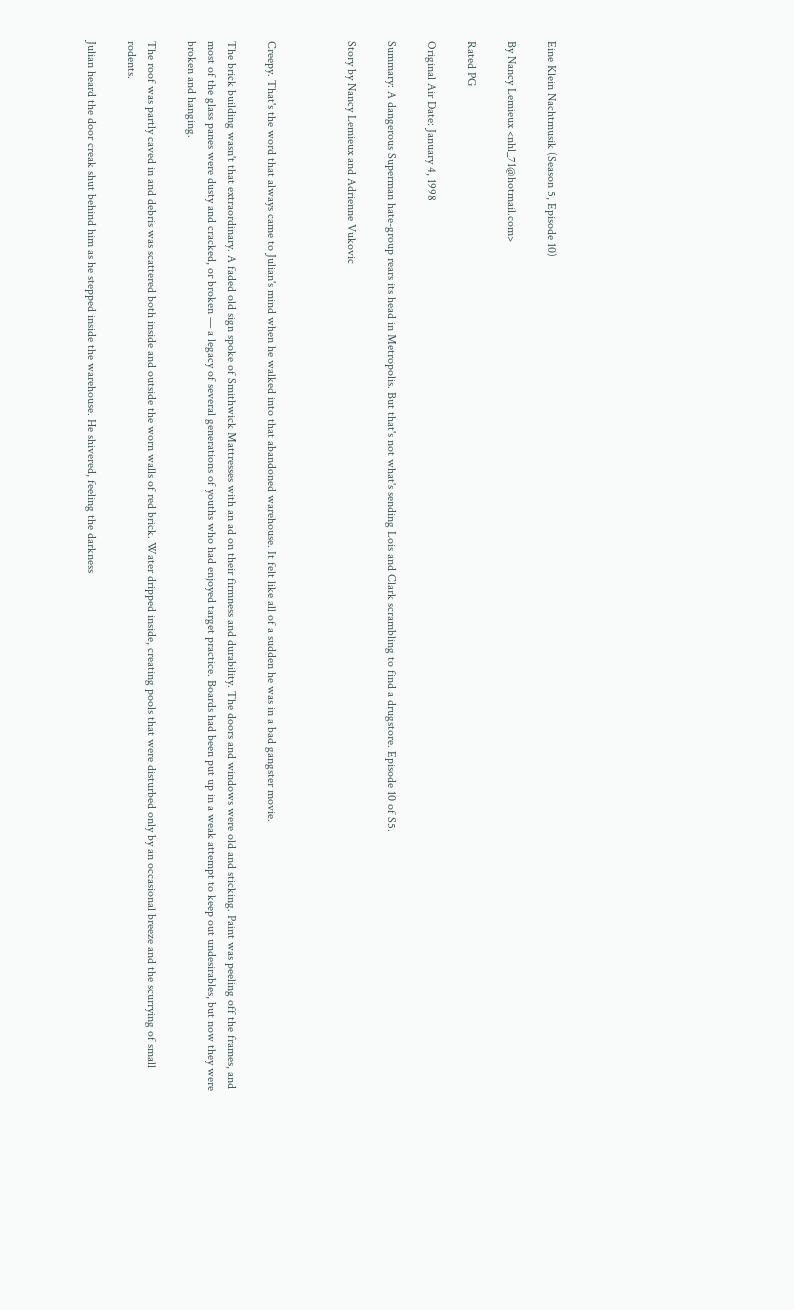Eine Klein Nachtmusik (Season 5, Episode 10)

By Nancy Lemieux <nhl_71@hotmail.com>

Rated PG

Original Air Date: January 4, 1998

Summary: A dangerous Superman hate-group rears its head in Metropolis. But that's not what's sending Lois and Clark scrambling to find a drugstore. Episode 10 of S5.

Story by Nancy Lemieux and Adrienne Vukovic



Creepy. That's the word that always came to Julian's mind when he walked into that abandoned warehouse. It felt like all of a sudden he was in a bad gangster movie.

The brick building wasn't that extraordinary. A faded old sign spoke of Smithwick Mattresses with an ad on their firmness and durability. The doors and windows were old and sticking. Paint was peeling off the frames, and most of the glass panes were dusty and cracked, or broken — a legacy of several generations of youths who had enjoyed target practice. Boards had been put up in a weak attempt to keep out undesirables, but now they were broken and hanging.

The roof was partly caved in and debris was scattered both inside and outside the worn walls of red brick. Water dripped inside, creating pools that were disturbed only by an occasional breeze and the scurrying of small rodents.

Julian heard the door creak shut behind him as he stepped inside the warehouse. He shivered, feeling the darkness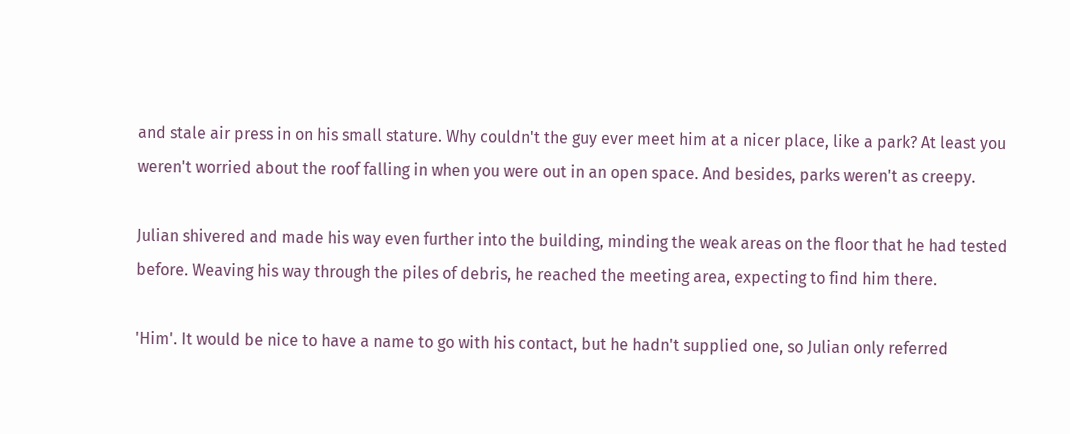and stale air press in on his small stature. Why couldn't the guy ever meet him at a nicer place, like a park? At least you weren't worried about the roof falling in when you were out in an open space. And besides, parks weren't as creepy.

Julian shivered and made his way even further into the building, minding the weak areas on the floor that he had tested before. Weaving his way through the piles of debris, he reached the meeting area, expecting to find him there.

'Him'. It would be nice to have a name to go with his contact, but he hadn't supplied one, so Julian only referred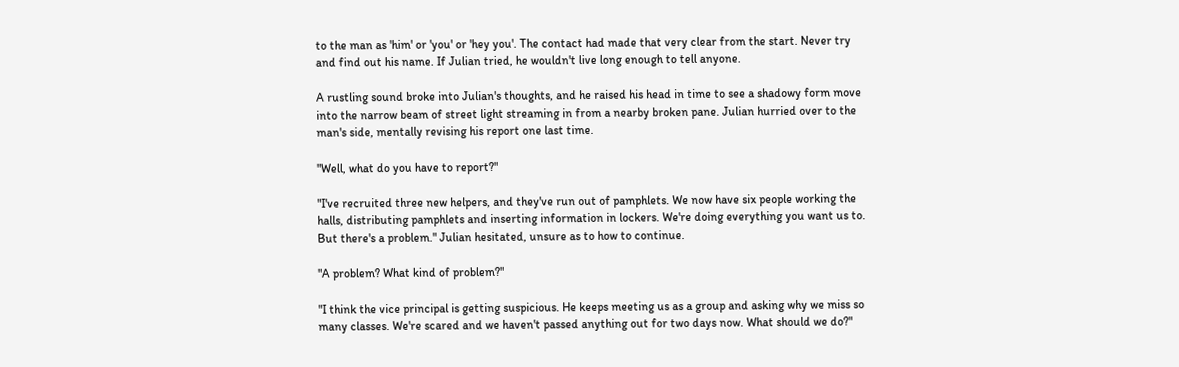to the man as 'him' or 'you' or 'hey you'. The contact had made that very clear from the start. Never try and find out his name. If Julian tried, he wouldn't live long enough to tell anyone.

A rustling sound broke into Julian's thoughts, and he raised his head in time to see a shadowy form move into the narrow beam of street light streaming in from a nearby broken pane. Julian hurried over to the man's side, mentally revising his report one last time.

"Well, what do you have to report?"

"I've recruited three new helpers, and they've run out of pamphlets. We now have six people working the halls, distributing pamphlets and inserting information in lockers. We're doing everything you want us to. But there's a problem." Julian hesitated, unsure as to how to continue.

"A problem? What kind of problem?"

"I think the vice principal is getting suspicious. He keeps meeting us as a group and asking why we miss so many classes. We're scared and we haven't passed anything out for two days now. What should we do?"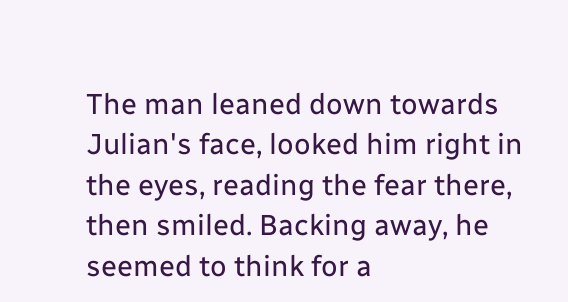The man leaned down towards Julian's face, looked him right in the eyes, reading the fear there, then smiled. Backing away, he seemed to think for a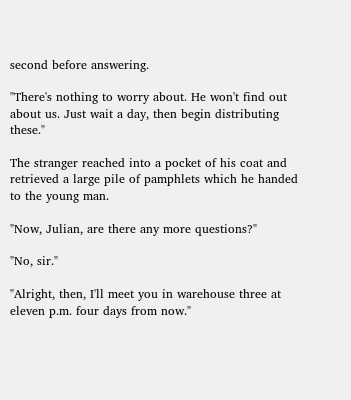second before answering.

"There's nothing to worry about. He won't find out about us. Just wait a day, then begin distributing these."

The stranger reached into a pocket of his coat and retrieved a large pile of pamphlets which he handed to the young man.

"Now, Julian, are there any more questions?"

"No, sir."

"Alright, then, I'll meet you in warehouse three at eleven p.m. four days from now."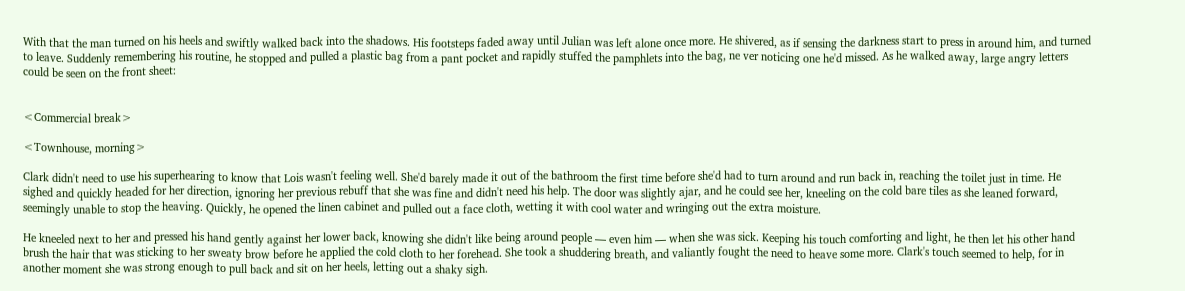With that the man turned on his heels and swiftly walked back into the shadows. His footsteps faded away until Julian was left alone once more. He shivered, as if sensing the darkness start to press in around him, and turned to leave. Suddenly remembering his routine, he stopped and pulled a plastic bag from a pant pocket and rapidly stuffed the pamphlets into the bag, ne ver noticing one he'd missed. As he walked away, large angry letters could be seen on the front sheet:


<Commercial break>

<Townhouse, morning>

Clark didn't need to use his superhearing to know that Lois wasn't feeling well. She'd barely made it out of the bathroom the first time before she'd had to turn around and run back in, reaching the toilet just in time. He sighed and quickly headed for her direction, ignoring her previous rebuff that she was fine and didn't need his help. The door was slightly ajar, and he could see her, kneeling on the cold bare tiles as she leaned forward, seemingly unable to stop the heaving. Quickly, he opened the linen cabinet and pulled out a face cloth, wetting it with cool water and wringing out the extra moisture.

He kneeled next to her and pressed his hand gently against her lower back, knowing she didn't like being around people — even him — when she was sick. Keeping his touch comforting and light, he then let his other hand brush the hair that was sticking to her sweaty brow before he applied the cold cloth to her forehead. She took a shuddering breath, and valiantly fought the need to heave some more. Clark's touch seemed to help, for in another moment she was strong enough to pull back and sit on her heels, letting out a shaky sigh.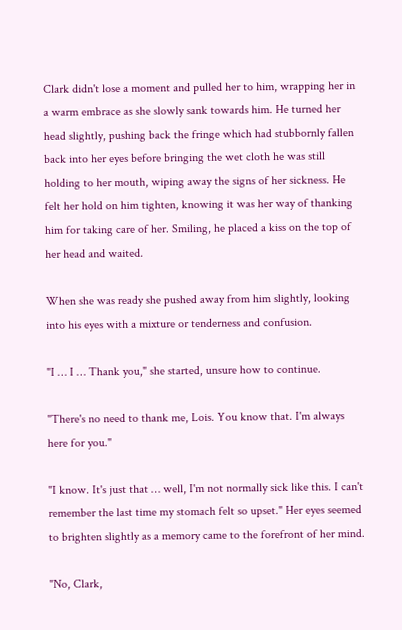Clark didn't lose a moment and pulled her to him, wrapping her in a warm embrace as she slowly sank towards him. He turned her head slightly, pushing back the fringe which had stubbornly fallen back into her eyes before bringing the wet cloth he was still holding to her mouth, wiping away the signs of her sickness. He felt her hold on him tighten, knowing it was her way of thanking him for taking care of her. Smiling, he placed a kiss on the top of her head and waited.

When she was ready she pushed away from him slightly, looking into his eyes with a mixture or tenderness and confusion.

"I … I … Thank you," she started, unsure how to continue.

"There's no need to thank me, Lois. You know that. I'm always here for you."

"I know. It's just that … well, I'm not normally sick like this. I can't remember the last time my stomach felt so upset." Her eyes seemed to brighten slightly as a memory came to the forefront of her mind.

"No, Clark,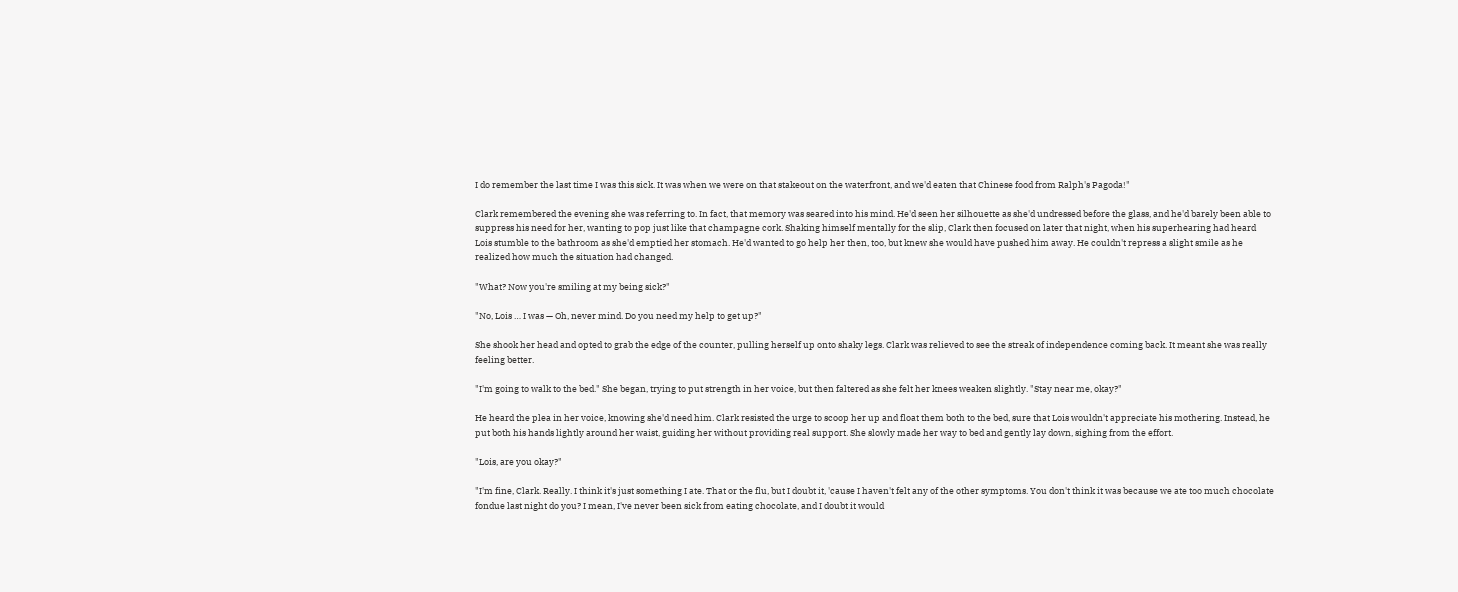I do remember the last time I was this sick. It was when we were on that stakeout on the waterfront, and we'd eaten that Chinese food from Ralph's Pagoda!"

Clark remembered the evening she was referring to. In fact, that memory was seared into his mind. He'd seen her silhouette as she'd undressed before the glass, and he'd barely been able to suppress his need for her, wanting to pop just like that champagne cork. Shaking himself mentally for the slip, Clark then focused on later that night, when his superhearing had heard Lois stumble to the bathroom as she'd emptied her stomach. He'd wanted to go help her then, too, but knew she would have pushed him away. He couldn't repress a slight smile as he realized how much the situation had changed.

"What? Now you're smiling at my being sick?"

"No, Lois … I was — Oh, never mind. Do you need my help to get up?"

She shook her head and opted to grab the edge of the counter, pulling herself up onto shaky legs. Clark was relieved to see the streak of independence coming back. It meant she was really feeling better.

"I'm going to walk to the bed." She began, trying to put strength in her voice, but then faltered as she felt her knees weaken slightly. "Stay near me, okay?"

He heard the plea in her voice, knowing she'd need him. Clark resisted the urge to scoop her up and float them both to the bed, sure that Lois wouldn't appreciate his mothering. Instead, he put both his hands lightly around her waist, guiding her without providing real support. She slowly made her way to bed and gently lay down, sighing from the effort.

"Lois, are you okay?"

"I'm fine, Clark. Really. I think it's just something I ate. That or the flu, but I doubt it, 'cause I haven't felt any of the other symptoms. You don't think it was because we ate too much chocolate fondue last night do you? I mean, I've never been sick from eating chocolate, and I doubt it would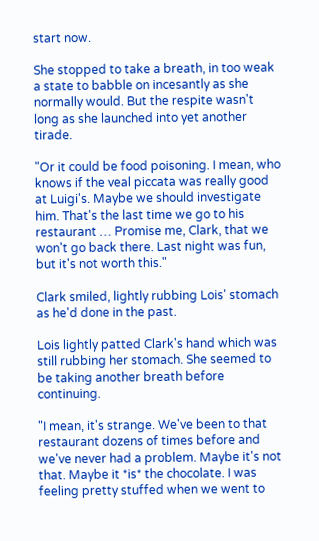start now.

She stopped to take a breath, in too weak a state to babble on incesantly as she normally would. But the respite wasn't long as she launched into yet another tirade.

"Or it could be food poisoning. I mean, who knows if the veal piccata was really good at Luigi's. Maybe we should investigate him. That's the last time we go to his restaurant … Promise me, Clark, that we won't go back there. Last night was fun, but it's not worth this."

Clark smiled, lightly rubbing Lois' stomach as he'd done in the past.

Lois lightly patted Clark's hand which was still rubbing her stomach. She seemed to be taking another breath before continuing.

"I mean, it's strange. We've been to that restaurant dozens of times before and we've never had a problem. Maybe it's not that. Maybe it *is* the chocolate. I was feeling pretty stuffed when we went to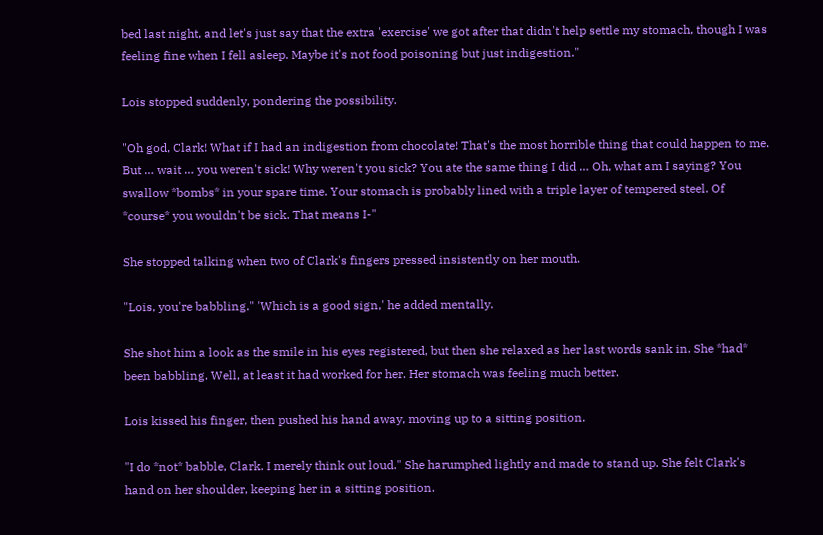bed last night, and let's just say that the extra 'exercise' we got after that didn't help settle my stomach, though I was feeling fine when I fell asleep. Maybe it's not food poisoning but just indigestion."

Lois stopped suddenly, pondering the possibility.

"Oh god, Clark! What if I had an indigestion from chocolate! That's the most horrible thing that could happen to me. But … wait … you weren't sick! Why weren't you sick? You ate the same thing I did … Oh, what am I saying? You swallow *bombs* in your spare time. Your stomach is probably lined with a triple layer of tempered steel. Of *course* you wouldn't be sick. That means I-"

She stopped talking when two of Clark's fingers pressed insistently on her mouth.

"Lois, you're babbling." 'Which is a good sign,' he added mentally.

She shot him a look as the smile in his eyes registered, but then she relaxed as her last words sank in. She *had* been babbling. Well, at least it had worked for her. Her stomach was feeling much better.

Lois kissed his finger, then pushed his hand away, moving up to a sitting position.

"I do *not* babble, Clark. I merely think out loud." She harumphed lightly and made to stand up. She felt Clark's hand on her shoulder, keeping her in a sitting position.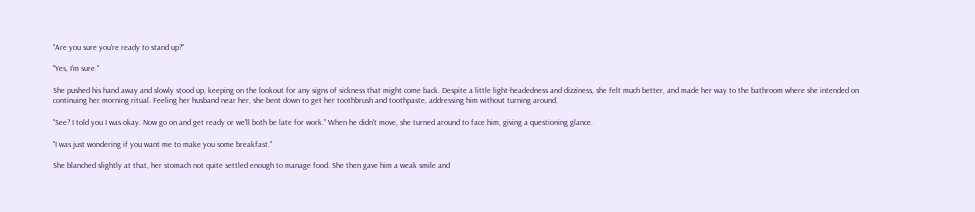"Are you sure you're ready to stand up?"

"Yes, I'm sure."

She pushed his hand away and slowly stood up, keeping on the lookout for any signs of sickness that might come back. Despite a little light-headedness and dizziness, she felt much better, and made her way to the bathroom where she intended on continuing her morning ritual. Feeling her husband near her, she bent down to get her toothbrush and toothpaste, addressing him without turning around.

"See? I told you I was okay. Now go on and get ready or we'll both be late for work." When he didn't move, she turned around to face him, giving a questioning glance.

"I was just wondering if you want me to make you some breakfast."

She blanched slightly at that, her stomach not quite settled enough to manage food. She then gave him a weak smile and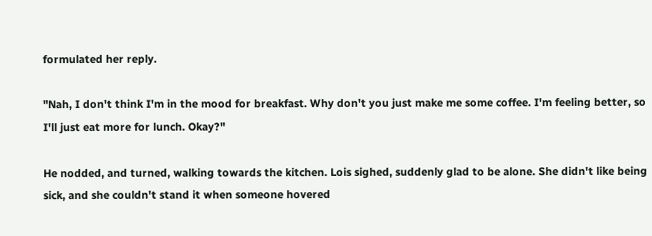formulated her reply.

"Nah, I don't think I'm in the mood for breakfast. Why don't you just make me some coffee. I'm feeling better, so I'll just eat more for lunch. Okay?"

He nodded, and turned, walking towards the kitchen. Lois sighed, suddenly glad to be alone. She didn't like being sick, and she couldn't stand it when someone hovered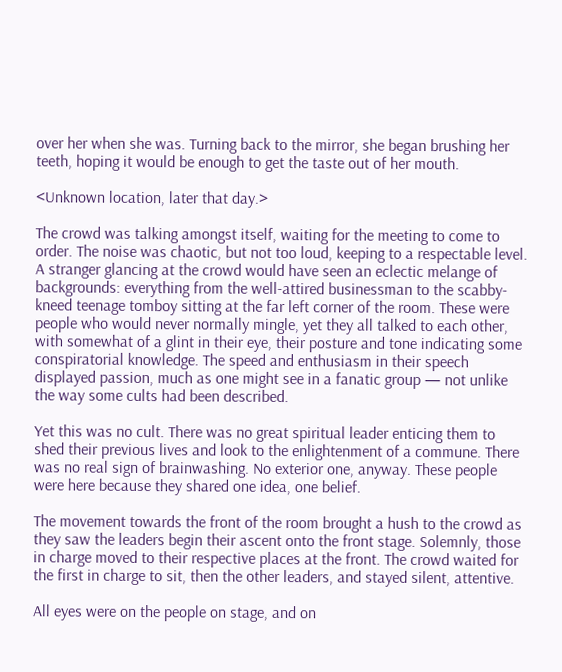over her when she was. Turning back to the mirror, she began brushing her teeth, hoping it would be enough to get the taste out of her mouth.

<Unknown location, later that day.>

The crowd was talking amongst itself, waiting for the meeting to come to order. The noise was chaotic, but not too loud, keeping to a respectable level. A stranger glancing at the crowd would have seen an eclectic melange of backgrounds: everything from the well-attired businessman to the scabby-kneed teenage tomboy sitting at the far left corner of the room. These were people who would never normally mingle, yet they all talked to each other, with somewhat of a glint in their eye, their posture and tone indicating some conspiratorial knowledge. The speed and enthusiasm in their speech displayed passion, much as one might see in a fanatic group — not unlike the way some cults had been described.

Yet this was no cult. There was no great spiritual leader enticing them to shed their previous lives and look to the enlightenment of a commune. There was no real sign of brainwashing. No exterior one, anyway. These people were here because they shared one idea, one belief.

The movement towards the front of the room brought a hush to the crowd as they saw the leaders begin their ascent onto the front stage. Solemnly, those in charge moved to their respective places at the front. The crowd waited for the first in charge to sit, then the other leaders, and stayed silent, attentive.

All eyes were on the people on stage, and on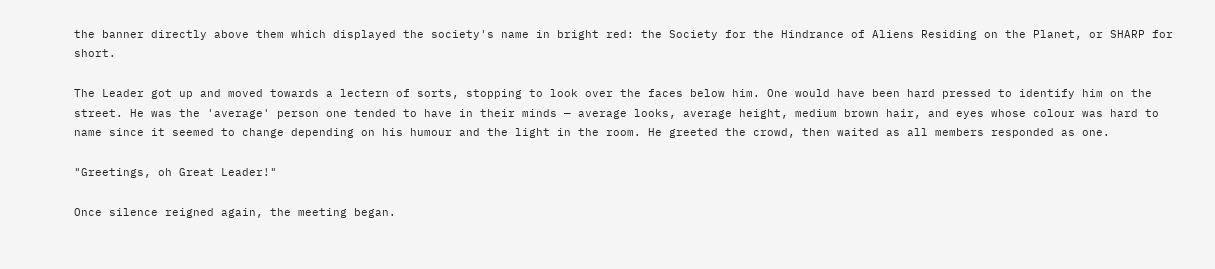the banner directly above them which displayed the society's name in bright red: the Society for the Hindrance of Aliens Residing on the Planet, or SHARP for short.

The Leader got up and moved towards a lectern of sorts, stopping to look over the faces below him. One would have been hard pressed to identify him on the street. He was the 'average' person one tended to have in their minds — average looks, average height, medium brown hair, and eyes whose colour was hard to name since it seemed to change depending on his humour and the light in the room. He greeted the crowd, then waited as all members responded as one.

"Greetings, oh Great Leader!"

Once silence reigned again, the meeting began.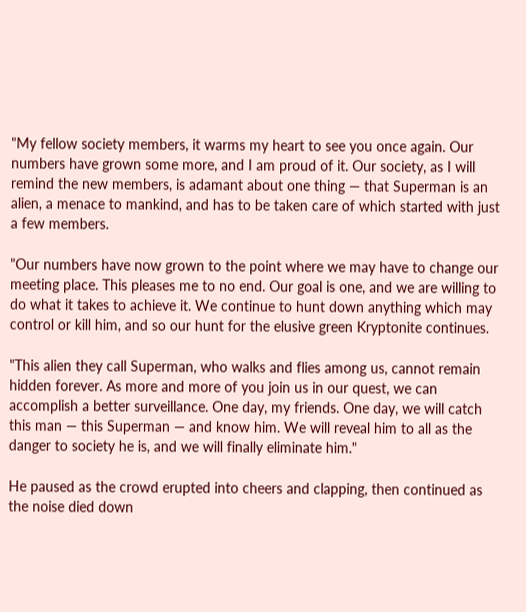"My fellow society members, it warms my heart to see you once again. Our numbers have grown some more, and I am proud of it. Our society, as I will remind the new members, is adamant about one thing — that Superman is an alien, a menace to mankind, and has to be taken care of which started with just a few members.

"Our numbers have now grown to the point where we may have to change our meeting place. This pleases me to no end. Our goal is one, and we are willing to do what it takes to achieve it. We continue to hunt down anything which may control or kill him, and so our hunt for the elusive green Kryptonite continues.

"This alien they call Superman, who walks and flies among us, cannot remain hidden forever. As more and more of you join us in our quest, we can accomplish a better surveillance. One day, my friends. One day, we will catch this man — this Superman — and know him. We will reveal him to all as the danger to society he is, and we will finally eliminate him."

He paused as the crowd erupted into cheers and clapping, then continued as the noise died down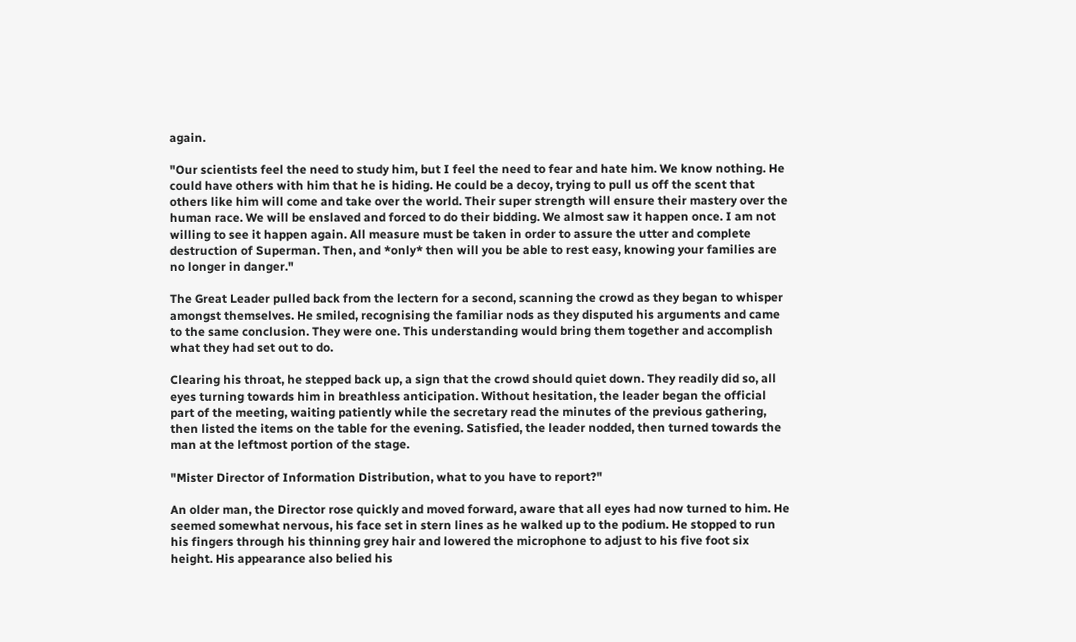again.

"Our scientists feel the need to study him, but I feel the need to fear and hate him. We know nothing. He could have others with him that he is hiding. He could be a decoy, trying to pull us off the scent that others like him will come and take over the world. Their super strength will ensure their mastery over the human race. We will be enslaved and forced to do their bidding. We almost saw it happen once. I am not willing to see it happen again. All measure must be taken in order to assure the utter and complete destruction of Superman. Then, and *only* then will you be able to rest easy, knowing your families are no longer in danger."

The Great Leader pulled back from the lectern for a second, scanning the crowd as they began to whisper amongst themselves. He smiled, recognising the familiar nods as they disputed his arguments and came to the same conclusion. They were one. This understanding would bring them together and accomplish what they had set out to do.

Clearing his throat, he stepped back up, a sign that the crowd should quiet down. They readily did so, all eyes turning towards him in breathless anticipation. Without hesitation, the leader began the official part of the meeting, waiting patiently while the secretary read the minutes of the previous gathering, then listed the items on the table for the evening. Satisfied, the leader nodded, then turned towards the man at the leftmost portion of the stage.

"Mister Director of Information Distribution, what to you have to report?"

An older man, the Director rose quickly and moved forward, aware that all eyes had now turned to him. He seemed somewhat nervous, his face set in stern lines as he walked up to the podium. He stopped to run his fingers through his thinning grey hair and lowered the microphone to adjust to his five foot six height. His appearance also belied his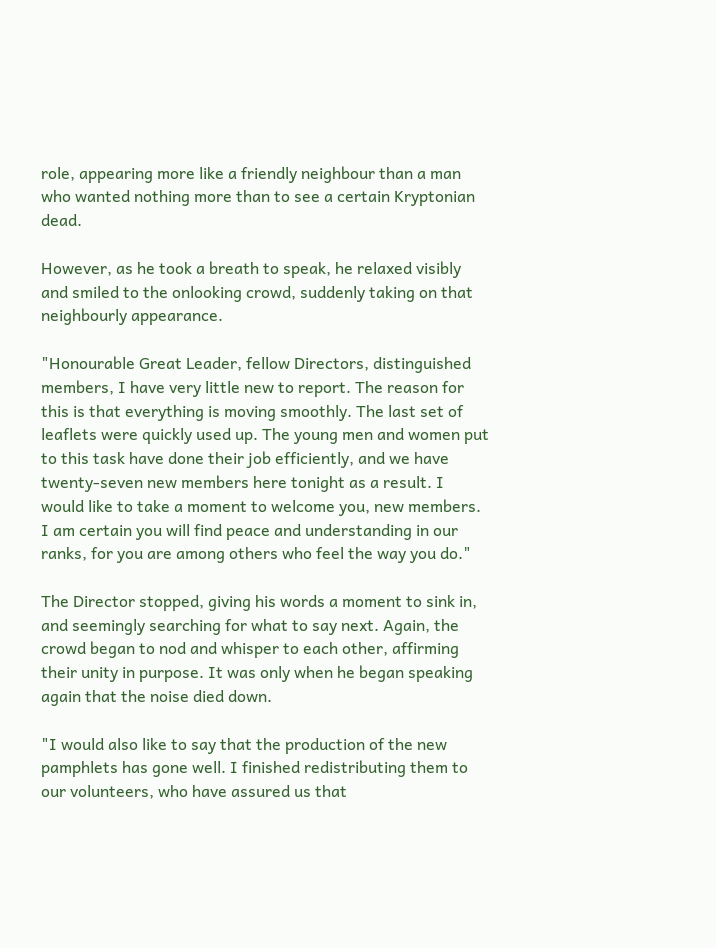role, appearing more like a friendly neighbour than a man who wanted nothing more than to see a certain Kryptonian dead.

However, as he took a breath to speak, he relaxed visibly and smiled to the onlooking crowd, suddenly taking on that neighbourly appearance.

"Honourable Great Leader, fellow Directors, distinguished members, I have very little new to report. The reason for this is that everything is moving smoothly. The last set of leaflets were quickly used up. The young men and women put to this task have done their job efficiently, and we have twenty-seven new members here tonight as a result. I would like to take a moment to welcome you, new members. I am certain you will find peace and understanding in our ranks, for you are among others who feel the way you do."

The Director stopped, giving his words a moment to sink in, and seemingly searching for what to say next. Again, the crowd began to nod and whisper to each other, affirming their unity in purpose. It was only when he began speaking again that the noise died down.

"I would also like to say that the production of the new pamphlets has gone well. I finished redistributing them to our volunteers, who have assured us that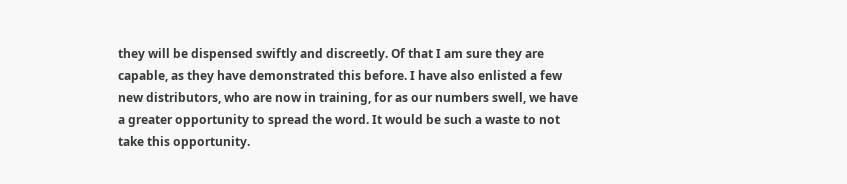they will be dispensed swiftly and discreetly. Of that I am sure they are capable, as they have demonstrated this before. I have also enlisted a few new distributors, who are now in training, for as our numbers swell, we have a greater opportunity to spread the word. It would be such a waste to not take this opportunity.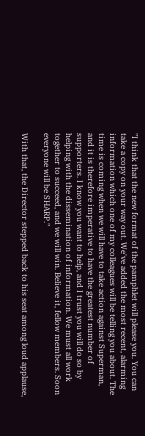"I think that the new format of the pamphlet will please you. You can take a copy on your way out. We've added the most recent, alarming information which one of my colleagues will be telling you about. The time is coming when we will have to take action against Superman, and it is therefore imperative to have the greatest number of supporters. I know you want to help, and I trust you will do so by helping with the dissemination of information. We must all work together to succeed, and we will win. Believe it, fellow members. Soon everyone will be SHARP."

With that, the Director stepped back to his seat among loud applause,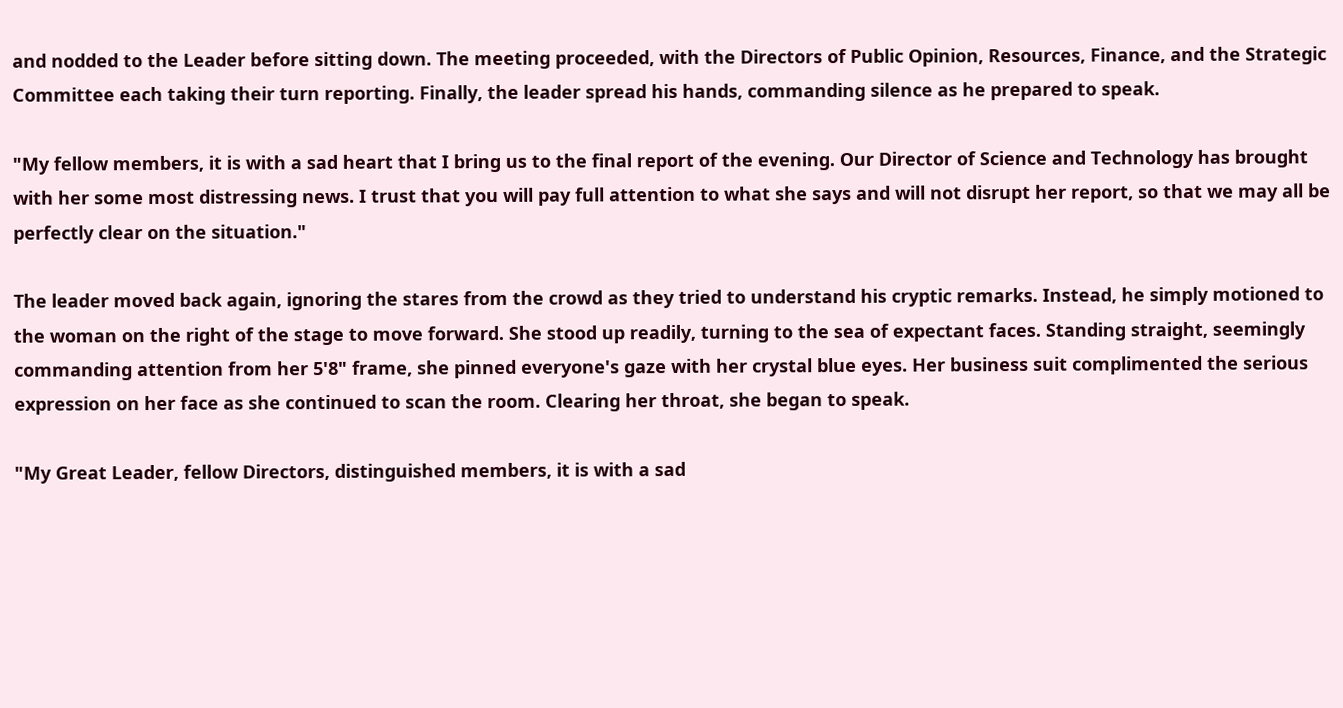and nodded to the Leader before sitting down. The meeting proceeded, with the Directors of Public Opinion, Resources, Finance, and the Strategic Committee each taking their turn reporting. Finally, the leader spread his hands, commanding silence as he prepared to speak.

"My fellow members, it is with a sad heart that I bring us to the final report of the evening. Our Director of Science and Technology has brought with her some most distressing news. I trust that you will pay full attention to what she says and will not disrupt her report, so that we may all be perfectly clear on the situation."

The leader moved back again, ignoring the stares from the crowd as they tried to understand his cryptic remarks. Instead, he simply motioned to the woman on the right of the stage to move forward. She stood up readily, turning to the sea of expectant faces. Standing straight, seemingly commanding attention from her 5'8" frame, she pinned everyone's gaze with her crystal blue eyes. Her business suit complimented the serious expression on her face as she continued to scan the room. Clearing her throat, she began to speak.

"My Great Leader, fellow Directors, distinguished members, it is with a sad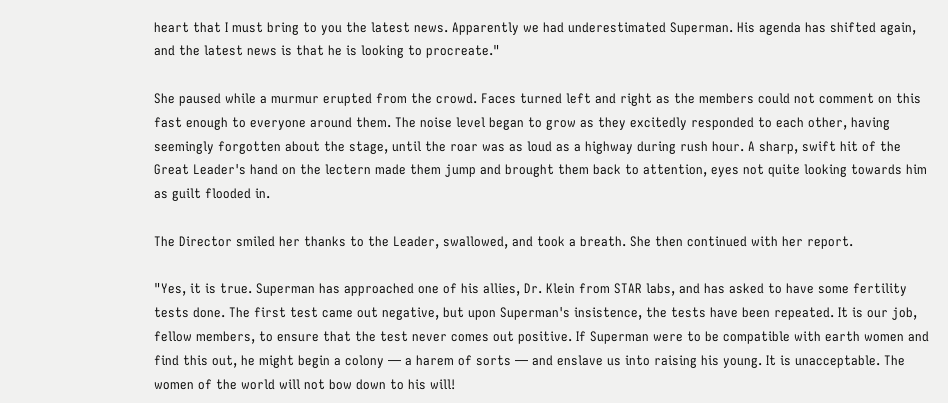heart that I must bring to you the latest news. Apparently we had underestimated Superman. His agenda has shifted again, and the latest news is that he is looking to procreate."

She paused while a murmur erupted from the crowd. Faces turned left and right as the members could not comment on this fast enough to everyone around them. The noise level began to grow as they excitedly responded to each other, having seemingly forgotten about the stage, until the roar was as loud as a highway during rush hour. A sharp, swift hit of the Great Leader's hand on the lectern made them jump and brought them back to attention, eyes not quite looking towards him as guilt flooded in.

The Director smiled her thanks to the Leader, swallowed, and took a breath. She then continued with her report.

"Yes, it is true. Superman has approached one of his allies, Dr. Klein from STAR labs, and has asked to have some fertility tests done. The first test came out negative, but upon Superman's insistence, the tests have been repeated. It is our job, fellow members, to ensure that the test never comes out positive. If Superman were to be compatible with earth women and find this out, he might begin a colony — a harem of sorts — and enslave us into raising his young. It is unacceptable. The women of the world will not bow down to his will!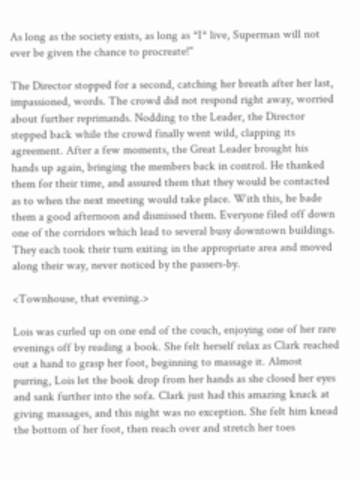As long as the society exists, as long as *I* live, Superman will not ever be given the chance to procreate!"

The Director stopped for a second, catching her breath after her last, impassioned, words. The crowd did not respond right away, worried about further reprimands. Nodding to the Leader, the Director stepped back while the crowd finally went wild, clapping its agreement. After a few moments, the Great Leader brought his hands up again, bringing the members back in control. He thanked them for their time, and assured them that they would be contacted as to when the next meeting would take place. With this, he bade them a good afternoon and dismissed them. Everyone filed off down one of the corridors which lead to several busy downtown buildings. They each took their turn exiting in the appropriate area and moved along their way, never noticed by the passers-by.

<Townhouse, that evening.>

Lois was curled up on one end of the couch, enjoying one of her rare evenings off by reading a book. She felt herself relax as Clark reached out a hand to grasp her foot, beginning to massage it. Almost purring, Lois let the book drop from her hands as she closed her eyes and sank further into the sofa. Clark just had this amazing knack at giving massages, and this night was no exception. She felt him knead the bottom of her foot, then reach over and stretch her toes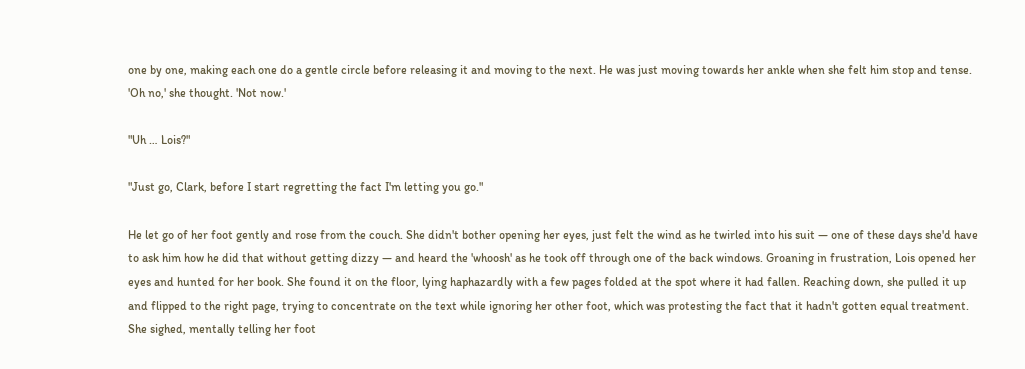one by one, making each one do a gentle circle before releasing it and moving to the next. He was just moving towards her ankle when she felt him stop and tense. 'Oh no,' she thought. 'Not now.'

"Uh … Lois?"

"Just go, Clark, before I start regretting the fact I'm letting you go."

He let go of her foot gently and rose from the couch. She didn't bother opening her eyes, just felt the wind as he twirled into his suit — one of these days she'd have to ask him how he did that without getting dizzy — and heard the 'whoosh' as he took off through one of the back windows. Groaning in frustration, Lois opened her eyes and hunted for her book. She found it on the floor, lying haphazardly with a few pages folded at the spot where it had fallen. Reaching down, she pulled it up and flipped to the right page, trying to concentrate on the text while ignoring her other foot, which was protesting the fact that it hadn't gotten equal treatment. She sighed, mentally telling her foot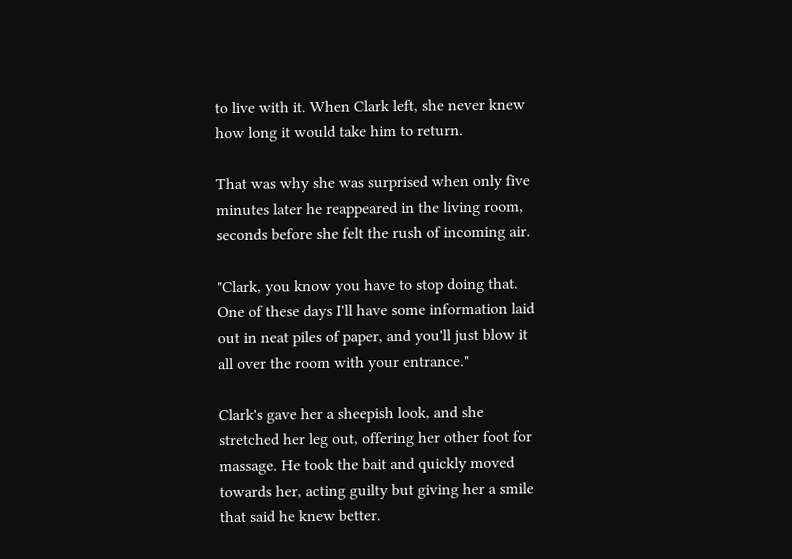to live with it. When Clark left, she never knew how long it would take him to return.

That was why she was surprised when only five minutes later he reappeared in the living room, seconds before she felt the rush of incoming air.

"Clark, you know you have to stop doing that. One of these days I'll have some information laid out in neat piles of paper, and you'll just blow it all over the room with your entrance."

Clark's gave her a sheepish look, and she stretched her leg out, offering her other foot for massage. He took the bait and quickly moved towards her, acting guilty but giving her a smile that said he knew better.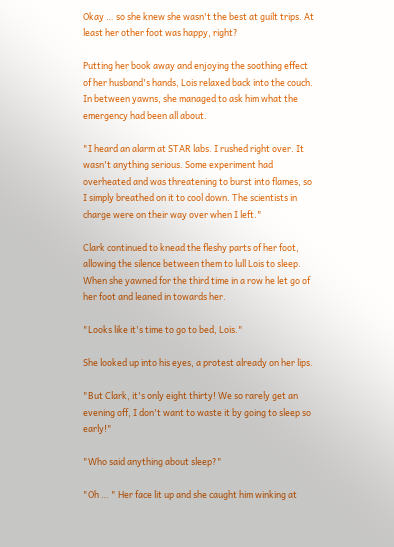Okay … so she knew she wasn't the best at guilt trips. At least her other foot was happy, right?

Putting her book away and enjoying the soothing effect of her husband's hands, Lois relaxed back into the couch. In between yawns, she managed to ask him what the emergency had been all about.

"I heard an alarm at STAR labs. I rushed right over. It wasn't anything serious. Some experiment had overheated and was threatening to burst into flames, so I simply breathed on it to cool down. The scientists in charge were on their way over when I left."

Clark continued to knead the fleshy parts of her foot, allowing the silence between them to lull Lois to sleep. When she yawned for the third time in a row he let go of her foot and leaned in towards her.

"Looks like it's time to go to bed, Lois."

She looked up into his eyes, a protest already on her lips.

"But Clark, it's only eight thirty! We so rarely get an evening off, I don't want to waste it by going to sleep so early!"

"Who said anything about sleep?"

"Oh … " Her face lit up and she caught him winking at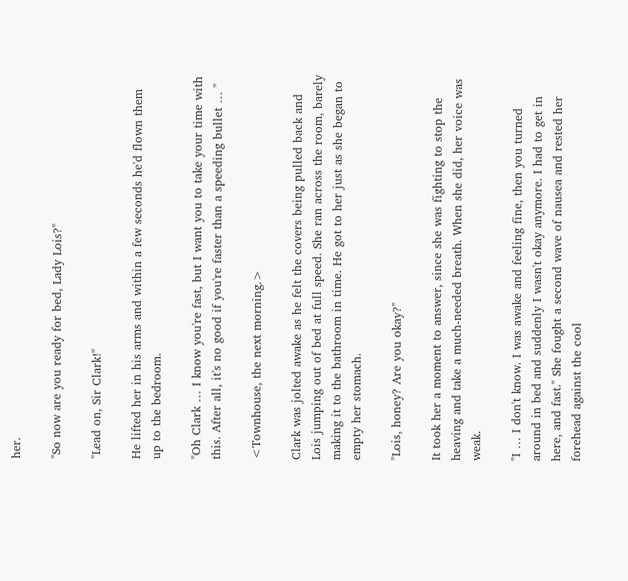her.

"So now are you ready for bed, Lady Lois?"

"Lead on, Sir Clark!"

He lifted her in his arms and within a few seconds he'd flown them up to the bedroom.

"Oh Clark … I know you're fast, but I want you to take your time with this. After all, it's no good if you're faster than a speeding bullet … "

<Townhouse, the next morning.>

Clark was jolted awake as he felt the covers being pulled back and Lois jumping out of bed at full speed. She ran across the room, barely making it to the bathroom in time. He got to her just as she began to empty her stomach.

"Lois, honey? Are you okay?"

It took her a moment to answer, since she was fighting to stop the heaving and take a much-needed breath. When she did, her voice was weak.

"I … I don't know. I was awake and feeling fine, then you turned around in bed and suddenly I wasn't okay anymore. I had to get in here, and fast." She fought a second wave of nausea and rested her forehead against the cool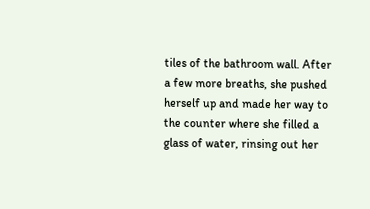tiles of the bathroom wall. After a few more breaths, she pushed herself up and made her way to the counter where she filled a glass of water, rinsing out her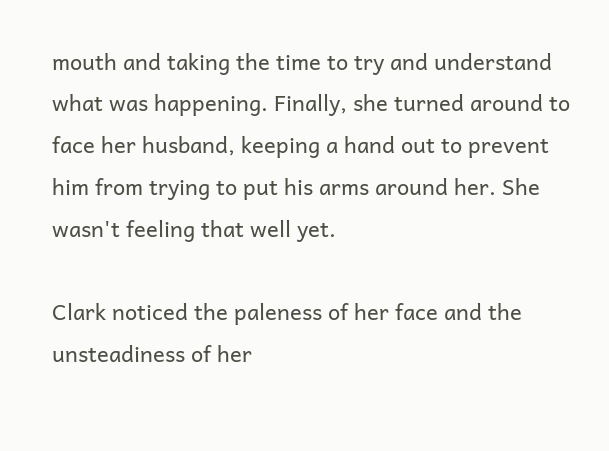mouth and taking the time to try and understand what was happening. Finally, she turned around to face her husband, keeping a hand out to prevent him from trying to put his arms around her. She wasn't feeling that well yet.

Clark noticed the paleness of her face and the unsteadiness of her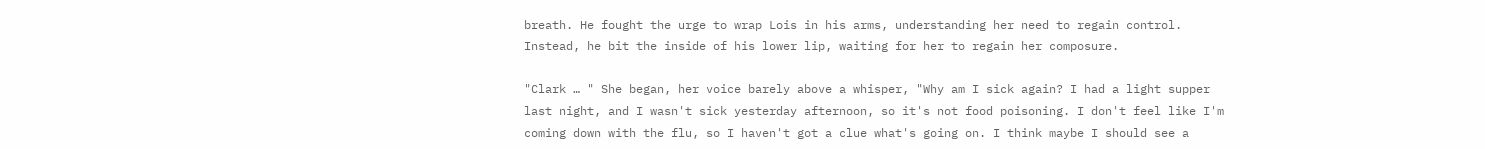breath. He fought the urge to wrap Lois in his arms, understanding her need to regain control. Instead, he bit the inside of his lower lip, waiting for her to regain her composure.

"Clark … " She began, her voice barely above a whisper, "Why am I sick again? I had a light supper last night, and I wasn't sick yesterday afternoon, so it's not food poisoning. I don't feel like I'm coming down with the flu, so I haven't got a clue what's going on. I think maybe I should see a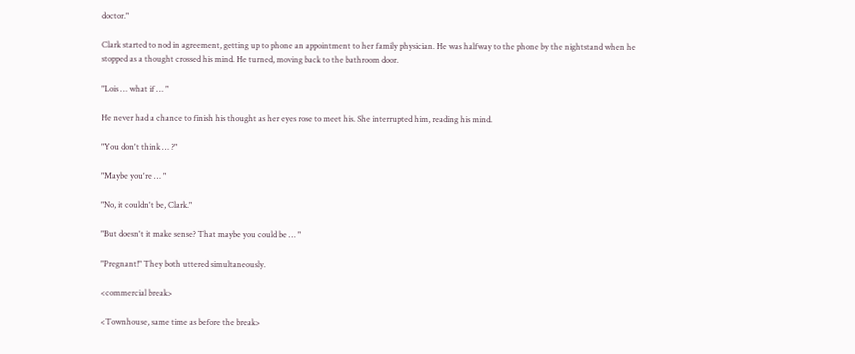doctor."

Clark started to nod in agreement, getting up to phone an appointment to her family physician. He was halfway to the phone by the nightstand when he stopped as a thought crossed his mind. He turned, moving back to the bathroom door.

"Lois … what if … "

He never had a chance to finish his thought as her eyes rose to meet his. She interrupted him, reading his mind.

"You don't think … ?"

"Maybe you're … "

"No, it couldn't be, Clark."

"But doesn't it make sense? That maybe you could be … "

"Pregnant!" They both uttered simultaneously.

<commercial break>

<Townhouse, same time as before the break>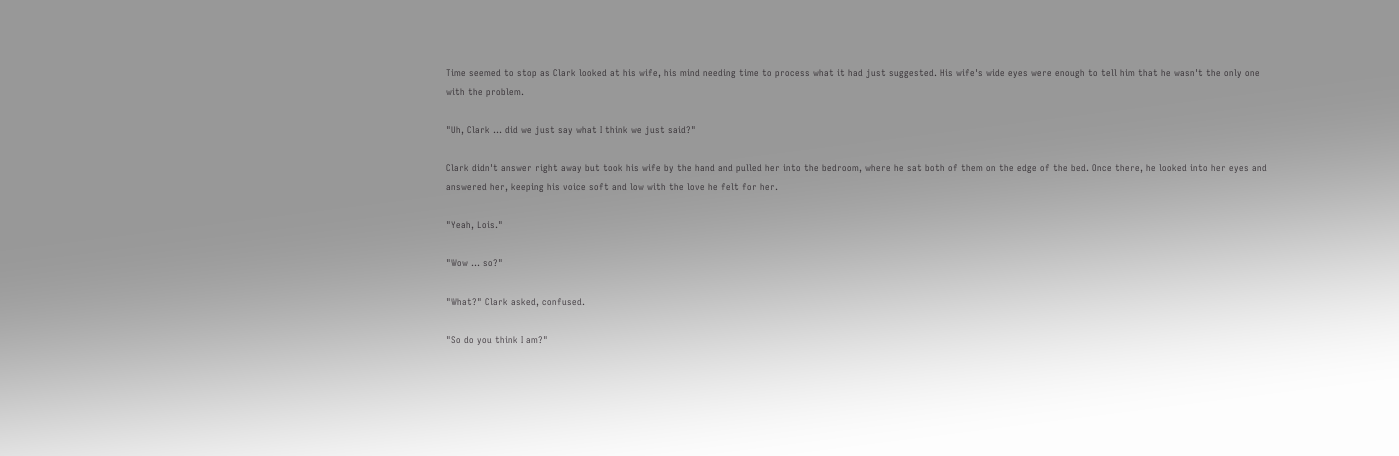Time seemed to stop as Clark looked at his wife, his mind needing time to process what it had just suggested. His wife's wide eyes were enough to tell him that he wasn't the only one with the problem.

"Uh, Clark … did we just say what I think we just said?"

Clark didn't answer right away but took his wife by the hand and pulled her into the bedroom, where he sat both of them on the edge of the bed. Once there, he looked into her eyes and answered her, keeping his voice soft and low with the love he felt for her.

"Yeah, Lois."

"Wow … so?"

"What?" Clark asked, confused.

"So do you think I am?"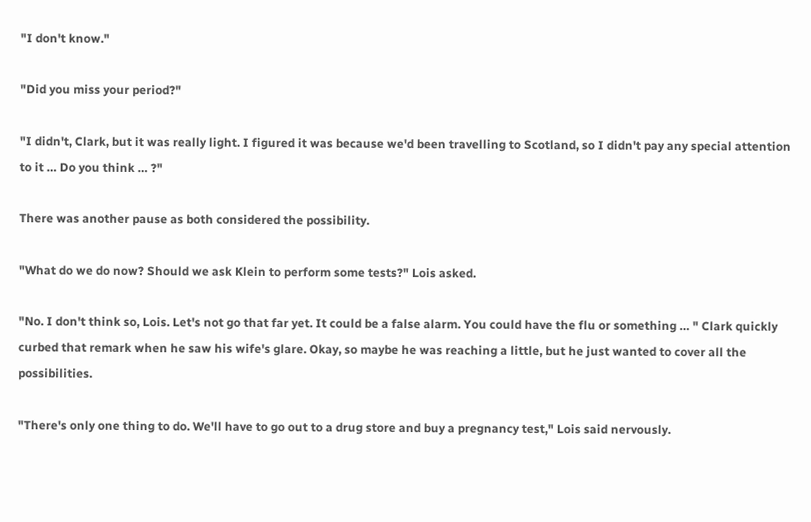"I don't know."

"Did you miss your period?"

"I didn't, Clark, but it was really light. I figured it was because we'd been travelling to Scotland, so I didn't pay any special attention to it … Do you think … ?"

There was another pause as both considered the possibility.

"What do we do now? Should we ask Klein to perform some tests?" Lois asked.

"No. I don't think so, Lois. Let's not go that far yet. It could be a false alarm. You could have the flu or something … " Clark quickly curbed that remark when he saw his wife's glare. Okay, so maybe he was reaching a little, but he just wanted to cover all the possibilities.

"There's only one thing to do. We'll have to go out to a drug store and buy a pregnancy test," Lois said nervously.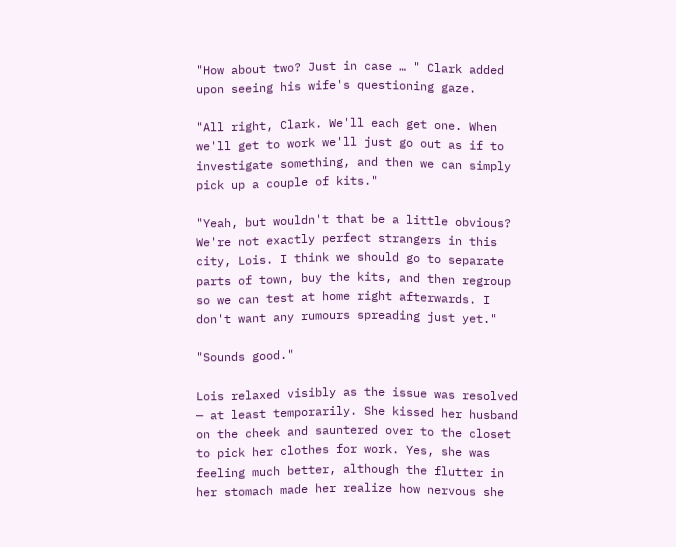"How about two? Just in case … " Clark added upon seeing his wife's questioning gaze.

"All right, Clark. We'll each get one. When we'll get to work we'll just go out as if to investigate something, and then we can simply pick up a couple of kits."

"Yeah, but wouldn't that be a little obvious? We're not exactly perfect strangers in this city, Lois. I think we should go to separate parts of town, buy the kits, and then regroup so we can test at home right afterwards. I don't want any rumours spreading just yet."

"Sounds good."

Lois relaxed visibly as the issue was resolved — at least temporarily. She kissed her husband on the cheek and sauntered over to the closet to pick her clothes for work. Yes, she was feeling much better, although the flutter in her stomach made her realize how nervous she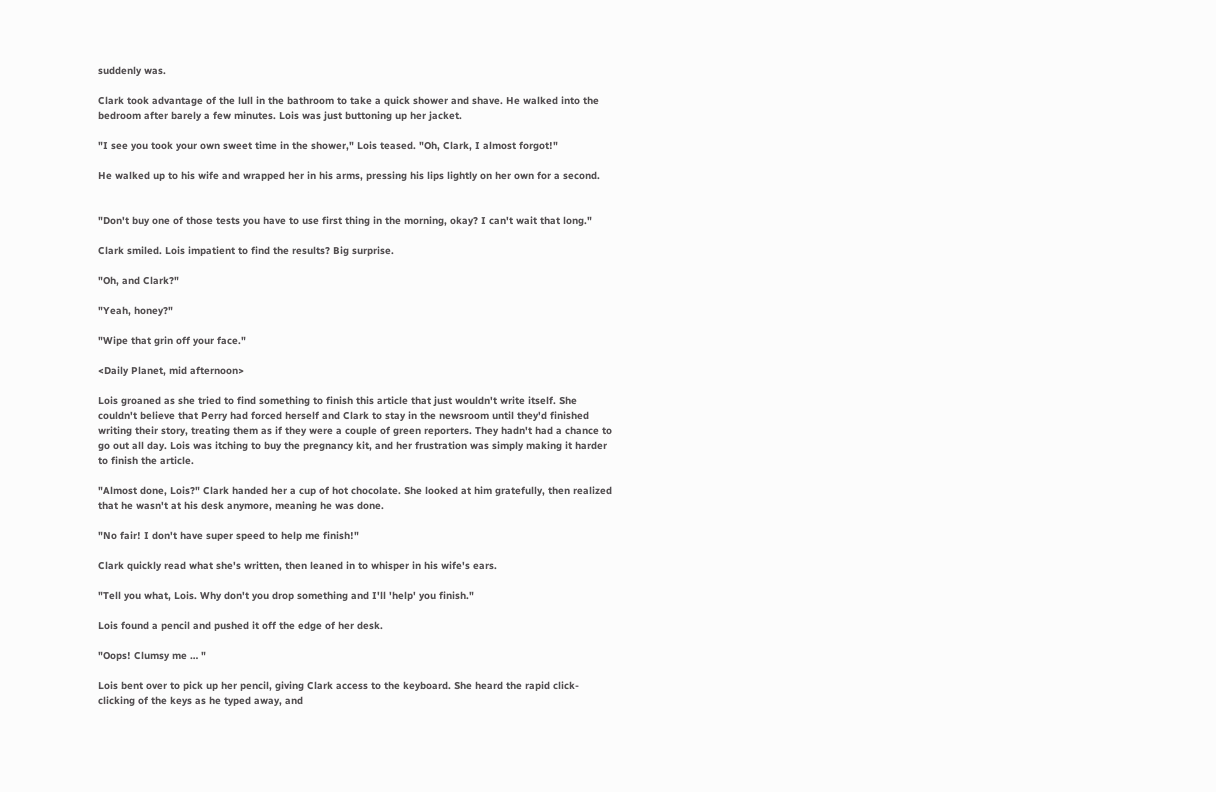suddenly was.

Clark took advantage of the lull in the bathroom to take a quick shower and shave. He walked into the bedroom after barely a few minutes. Lois was just buttoning up her jacket.

"I see you took your own sweet time in the shower," Lois teased. "Oh, Clark, I almost forgot!"

He walked up to his wife and wrapped her in his arms, pressing his lips lightly on her own for a second.


"Don't buy one of those tests you have to use first thing in the morning, okay? I can't wait that long."

Clark smiled. Lois impatient to find the results? Big surprise.

"Oh, and Clark?"

"Yeah, honey?"

"Wipe that grin off your face."

<Daily Planet, mid afternoon>

Lois groaned as she tried to find something to finish this article that just wouldn't write itself. She couldn't believe that Perry had forced herself and Clark to stay in the newsroom until they'd finished writing their story, treating them as if they were a couple of green reporters. They hadn't had a chance to go out all day. Lois was itching to buy the pregnancy kit, and her frustration was simply making it harder to finish the article.

"Almost done, Lois?" Clark handed her a cup of hot chocolate. She looked at him gratefully, then realized that he wasn't at his desk anymore, meaning he was done.

"No fair! I don't have super speed to help me finish!"

Clark quickly read what she's written, then leaned in to whisper in his wife's ears.

"Tell you what, Lois. Why don't you drop something and I'll 'help' you finish."

Lois found a pencil and pushed it off the edge of her desk.

"Oops! Clumsy me … "

Lois bent over to pick up her pencil, giving Clark access to the keyboard. She heard the rapid click-clicking of the keys as he typed away, and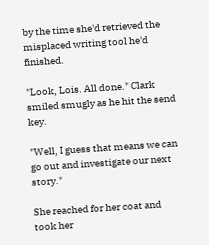by the time she'd retrieved the misplaced writing tool he'd finished.

"Look, Lois. All done." Clark smiled smugly as he hit the send key.

"Well, I guess that means we can go out and investigate our next story."

She reached for her coat and took her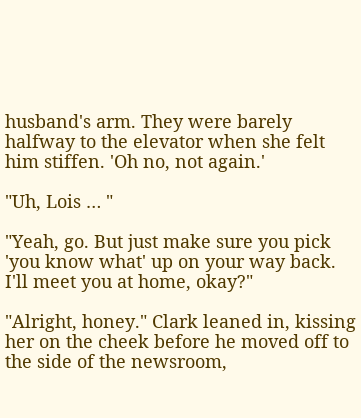husband's arm. They were barely halfway to the elevator when she felt him stiffen. 'Oh no, not again.'

"Uh, Lois … "

"Yeah, go. But just make sure you pick 'you know what' up on your way back. I'll meet you at home, okay?"

"Alright, honey." Clark leaned in, kissing her on the cheek before he moved off to the side of the newsroom,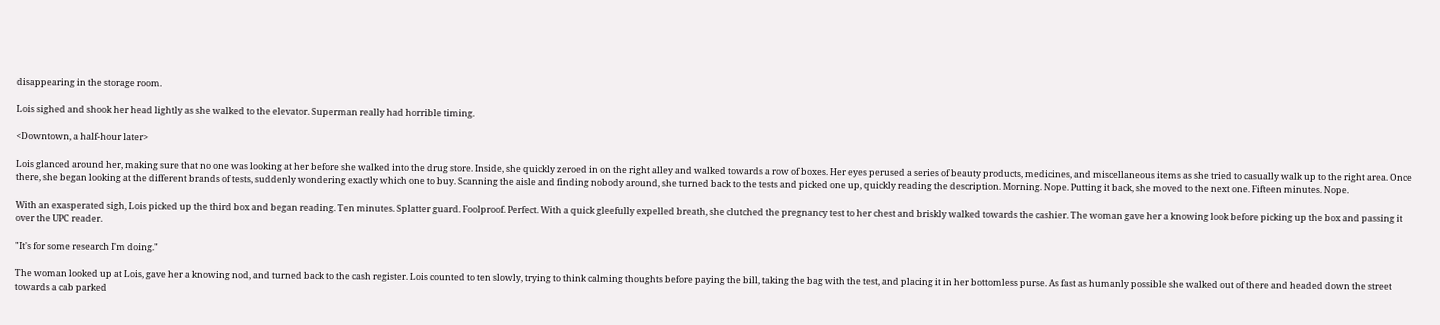disappearing in the storage room.

Lois sighed and shook her head lightly as she walked to the elevator. Superman really had horrible timing.

<Downtown, a half-hour later>

Lois glanced around her, making sure that no one was looking at her before she walked into the drug store. Inside, she quickly zeroed in on the right alley and walked towards a row of boxes. Her eyes perused a series of beauty products, medicines, and miscellaneous items as she tried to casually walk up to the right area. Once there, she began looking at the different brands of tests, suddenly wondering exactly which one to buy. Scanning the aisle and finding nobody around, she turned back to the tests and picked one up, quickly reading the description. Morning. Nope. Putting it back, she moved to the next one. Fifteen minutes. Nope.

With an exasperated sigh, Lois picked up the third box and began reading. Ten minutes. Splatter guard. Foolproof. Perfect. With a quick gleefully expelled breath, she clutched the pregnancy test to her chest and briskly walked towards the cashier. The woman gave her a knowing look before picking up the box and passing it over the UPC reader.

"It's for some research I'm doing."

The woman looked up at Lois, gave her a knowing nod, and turned back to the cash register. Lois counted to ten slowly, trying to think calming thoughts before paying the bill, taking the bag with the test, and placing it in her bottomless purse. As fast as humanly possible she walked out of there and headed down the street towards a cab parked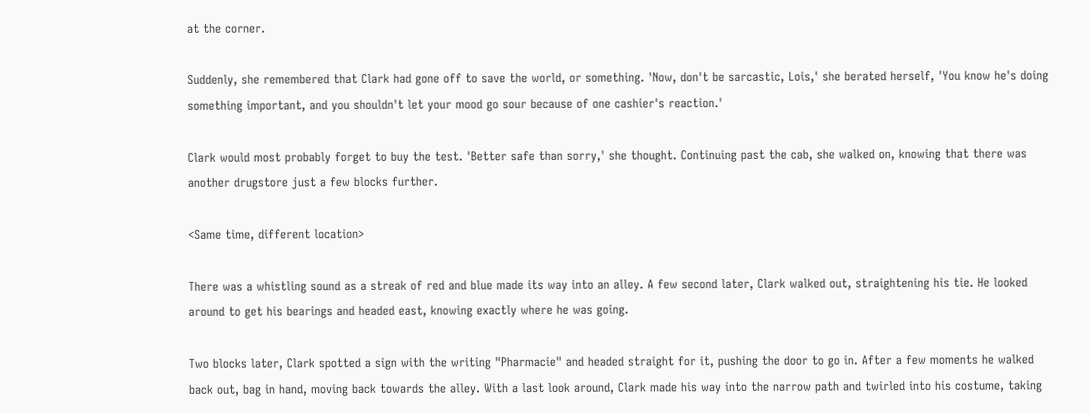at the corner.

Suddenly, she remembered that Clark had gone off to save the world, or something. 'Now, don't be sarcastic, Lois,' she berated herself, 'You know he's doing something important, and you shouldn't let your mood go sour because of one cashier's reaction.'

Clark would most probably forget to buy the test. 'Better safe than sorry,' she thought. Continuing past the cab, she walked on, knowing that there was another drugstore just a few blocks further.

<Same time, different location>

There was a whistling sound as a streak of red and blue made its way into an alley. A few second later, Clark walked out, straightening his tie. He looked around to get his bearings and headed east, knowing exactly where he was going.

Two blocks later, Clark spotted a sign with the writing "Pharmacie" and headed straight for it, pushing the door to go in. After a few moments he walked back out, bag in hand, moving back towards the alley. With a last look around, Clark made his way into the narrow path and twirled into his costume, taking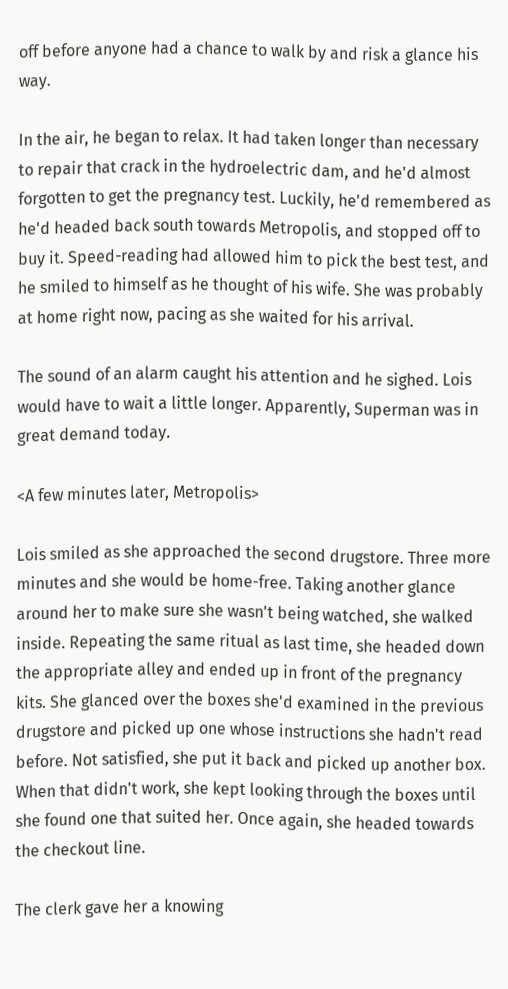off before anyone had a chance to walk by and risk a glance his way.

In the air, he began to relax. It had taken longer than necessary to repair that crack in the hydroelectric dam, and he'd almost forgotten to get the pregnancy test. Luckily, he'd remembered as he'd headed back south towards Metropolis, and stopped off to buy it. Speed-reading had allowed him to pick the best test, and he smiled to himself as he thought of his wife. She was probably at home right now, pacing as she waited for his arrival.

The sound of an alarm caught his attention and he sighed. Lois would have to wait a little longer. Apparently, Superman was in great demand today.

<A few minutes later, Metropolis>

Lois smiled as she approached the second drugstore. Three more minutes and she would be home-free. Taking another glance around her to make sure she wasn't being watched, she walked inside. Repeating the same ritual as last time, she headed down the appropriate alley and ended up in front of the pregnancy kits. She glanced over the boxes she'd examined in the previous drugstore and picked up one whose instructions she hadn't read before. Not satisfied, she put it back and picked up another box. When that didn't work, she kept looking through the boxes until she found one that suited her. Once again, she headed towards the checkout line.

The clerk gave her a knowing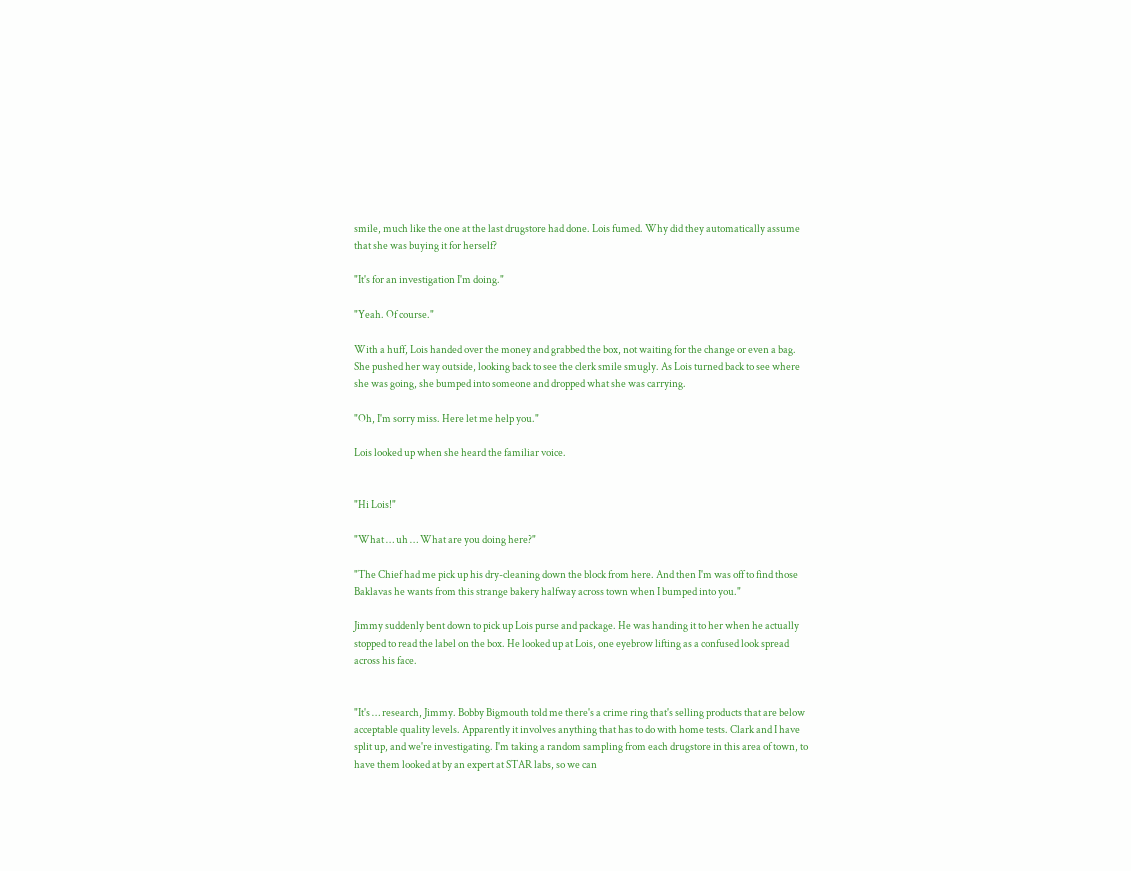smile, much like the one at the last drugstore had done. Lois fumed. Why did they automatically assume that she was buying it for herself?

"It's for an investigation I'm doing."

"Yeah. Of course."

With a huff, Lois handed over the money and grabbed the box, not waiting for the change or even a bag. She pushed her way outside, looking back to see the clerk smile smugly. As Lois turned back to see where she was going, she bumped into someone and dropped what she was carrying.

"Oh, I'm sorry miss. Here let me help you."

Lois looked up when she heard the familiar voice.


"Hi Lois!"

"What … uh … What are you doing here?"

"The Chief had me pick up his dry-cleaning down the block from here. And then I'm was off to find those Baklavas he wants from this strange bakery halfway across town when I bumped into you."

Jimmy suddenly bent down to pick up Lois purse and package. He was handing it to her when he actually stopped to read the label on the box. He looked up at Lois, one eyebrow lifting as a confused look spread across his face.


"It's … research, Jimmy. Bobby Bigmouth told me there's a crime ring that's selling products that are below acceptable quality levels. Apparently it involves anything that has to do with home tests. Clark and I have split up, and we're investigating. I'm taking a random sampling from each drugstore in this area of town, to have them looked at by an expert at STAR labs, so we can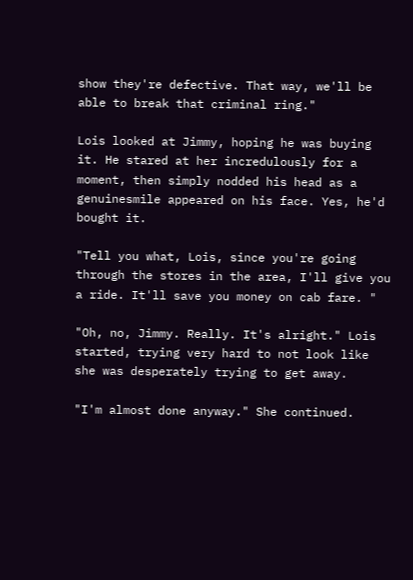show they're defective. That way, we'll be able to break that criminal ring."

Lois looked at Jimmy, hoping he was buying it. He stared at her incredulously for a moment, then simply nodded his head as a genuinesmile appeared on his face. Yes, he'd bought it.

"Tell you what, Lois, since you're going through the stores in the area, I'll give you a ride. It'll save you money on cab fare. "

"Oh, no, Jimmy. Really. It's alright." Lois started, trying very hard to not look like she was desperately trying to get away.

"I'm almost done anyway." She continued.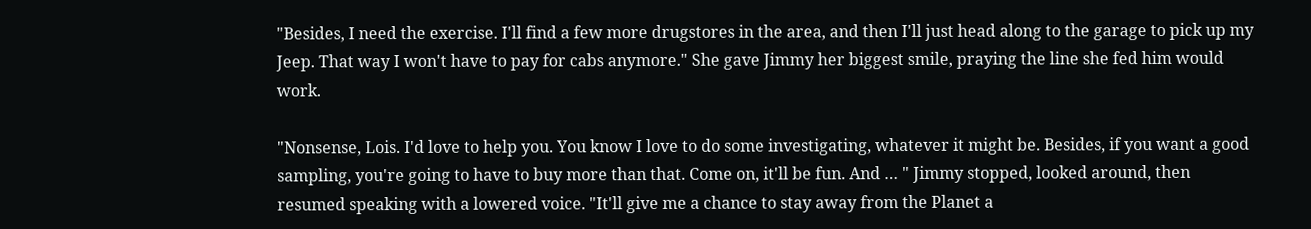"Besides, I need the exercise. I'll find a few more drugstores in the area, and then I'll just head along to the garage to pick up my Jeep. That way I won't have to pay for cabs anymore." She gave Jimmy her biggest smile, praying the line she fed him would work.

"Nonsense, Lois. I'd love to help you. You know I love to do some investigating, whatever it might be. Besides, if you want a good sampling, you're going to have to buy more than that. Come on, it'll be fun. And … " Jimmy stopped, looked around, then resumed speaking with a lowered voice. "It'll give me a chance to stay away from the Planet a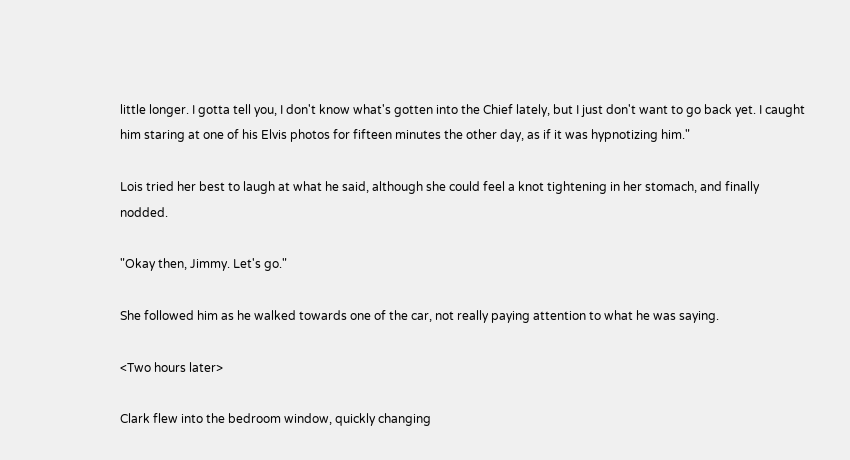little longer. I gotta tell you, I don't know what's gotten into the Chief lately, but I just don't want to go back yet. I caught him staring at one of his Elvis photos for fifteen minutes the other day, as if it was hypnotizing him."

Lois tried her best to laugh at what he said, although she could feel a knot tightening in her stomach, and finally nodded.

"Okay then, Jimmy. Let's go."

She followed him as he walked towards one of the car, not really paying attention to what he was saying.

<Two hours later>

Clark flew into the bedroom window, quickly changing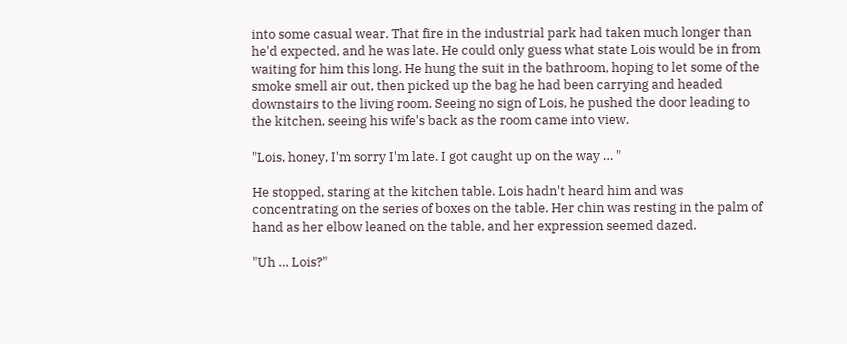into some casual wear. That fire in the industrial park had taken much longer than he'd expected, and he was late. He could only guess what state Lois would be in from waiting for him this long. He hung the suit in the bathroom, hoping to let some of the smoke smell air out, then picked up the bag he had been carrying and headed downstairs to the living room. Seeing no sign of Lois, he pushed the door leading to the kitchen, seeing his wife's back as the room came into view.

"Lois, honey, I'm sorry I'm late. I got caught up on the way … "

He stopped, staring at the kitchen table. Lois hadn't heard him and was concentrating on the series of boxes on the table. Her chin was resting in the palm of hand as her elbow leaned on the table, and her expression seemed dazed.

"Uh … Lois?"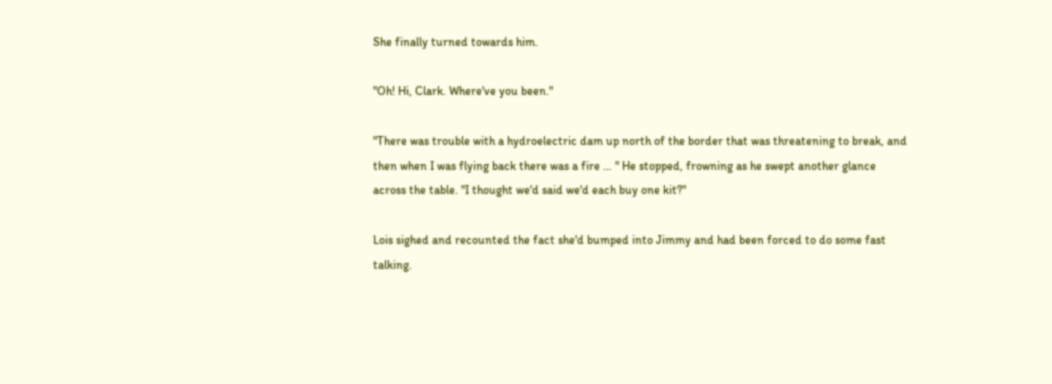She finally turned towards him.

"Oh! Hi, Clark. Where've you been."

"There was trouble with a hydroelectric dam up north of the border that was threatening to break, and then when I was flying back there was a fire … " He stopped, frowning as he swept another glance across the table. "I thought we'd said we'd each buy one kit?"

Lois sighed and recounted the fact she'd bumped into Jimmy and had been forced to do some fast talking.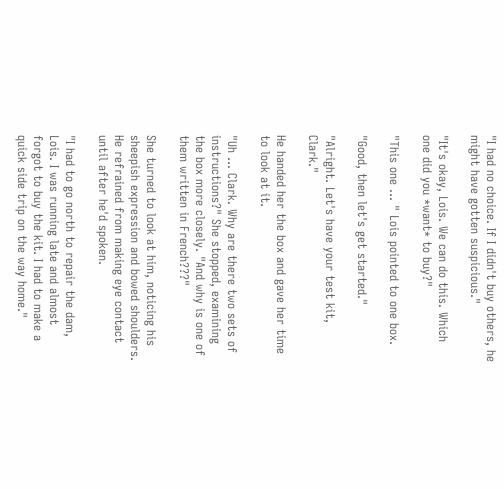"I had no choice. If I didn't buy others, he might have gotten suspicious."

"It's okay, Lois. We can do this. Which one did you *want* to buy?"

"This one … " Lois pointed to one box.

"Good, then let's get started."

"Alright. Let's have your test kit, Clark."

He handed her the box and gave her time to look at it.

"Uh … Clark. Why are there two sets of instructions?" She stopped, examining the box more closely. "And why is one of them written in French???"

She turned to look at him, noticing his sheepish expression and bowed shoulders. He refrained from making eye contact until after he'd spoken.

"I had to go north to repair the dam, Lois. I was running late and almost forgot to buy the kit. I had to make a quick side trip on the way home."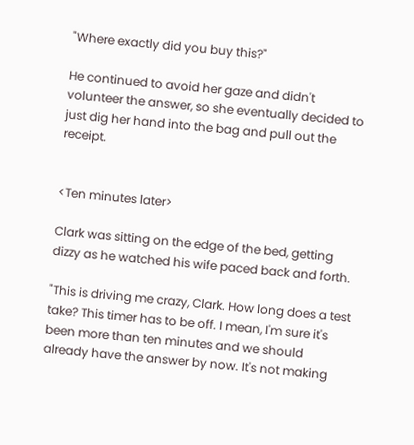"Where exactly did you buy this?"

He continued to avoid her gaze and didn't volunteer the answer, so she eventually decided to just dig her hand into the bag and pull out the receipt.


<Ten minutes later>

Clark was sitting on the edge of the bed, getting dizzy as he watched his wife paced back and forth.

"This is driving me crazy, Clark. How long does a test take? This timer has to be off. I mean, I'm sure it's been more than ten minutes and we should already have the answer by now. It's not making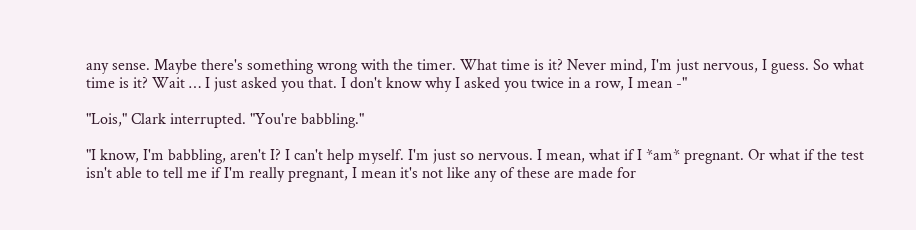any sense. Maybe there's something wrong with the timer. What time is it? Never mind, I'm just nervous, I guess. So what time is it? Wait … I just asked you that. I don't know why I asked you twice in a row, I mean -"

"Lois," Clark interrupted. "You're babbling."

"I know, I'm babbling, aren't I? I can't help myself. I'm just so nervous. I mean, what if I *am* pregnant. Or what if the test isn't able to tell me if I'm really pregnant, I mean it's not like any of these are made for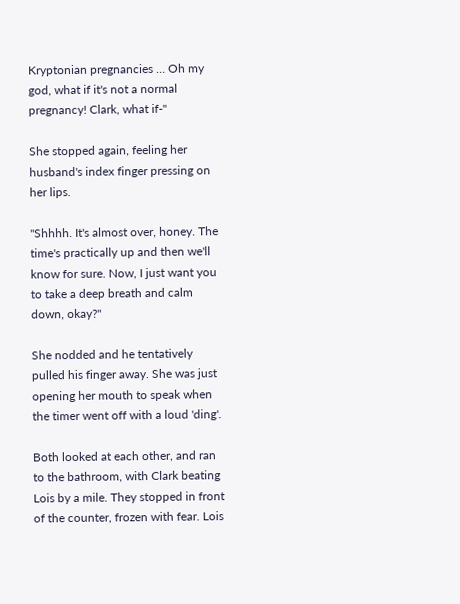Kryptonian pregnancies … Oh my god, what if it's not a normal pregnancy! Clark, what if-"

She stopped again, feeling her husband's index finger pressing on her lips.

"Shhhh. It's almost over, honey. The time's practically up and then we'll know for sure. Now, I just want you to take a deep breath and calm down, okay?"

She nodded and he tentatively pulled his finger away. She was just opening her mouth to speak when the timer went off with a loud 'ding'.

Both looked at each other, and ran to the bathroom, with Clark beating Lois by a mile. They stopped in front of the counter, frozen with fear. Lois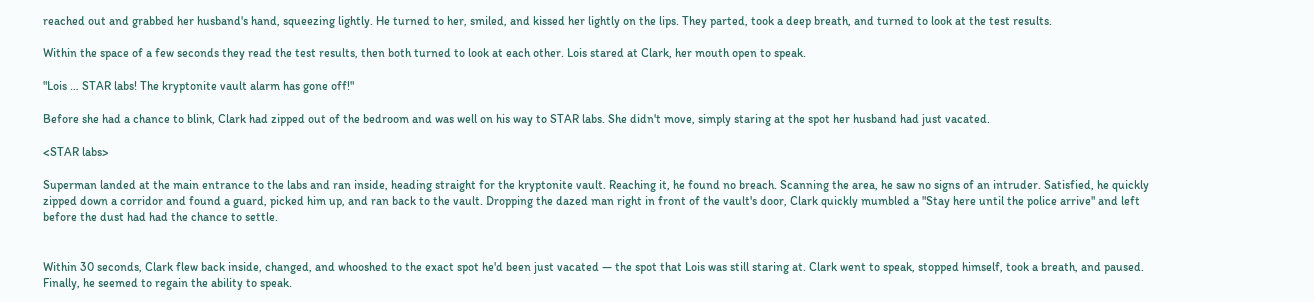reached out and grabbed her husband's hand, squeezing lightly. He turned to her, smiled, and kissed her lightly on the lips. They parted, took a deep breath, and turned to look at the test results.

Within the space of a few seconds they read the test results, then both turned to look at each other. Lois stared at Clark, her mouth open to speak.

"Lois … STAR labs! The kryptonite vault alarm has gone off!"

Before she had a chance to blink, Clark had zipped out of the bedroom and was well on his way to STAR labs. She didn't move, simply staring at the spot her husband had just vacated.

<STAR labs>

Superman landed at the main entrance to the labs and ran inside, heading straight for the kryptonite vault. Reaching it, he found no breach. Scanning the area, he saw no signs of an intruder. Satisfied, he quickly zipped down a corridor and found a guard, picked him up, and ran back to the vault. Dropping the dazed man right in front of the vault's door, Clark quickly mumbled a "Stay here until the police arrive" and left before the dust had had the chance to settle.


Within 30 seconds, Clark flew back inside, changed, and whooshed to the exact spot he'd been just vacated — the spot that Lois was still staring at. Clark went to speak, stopped himself, took a breath, and paused. Finally, he seemed to regain the ability to speak.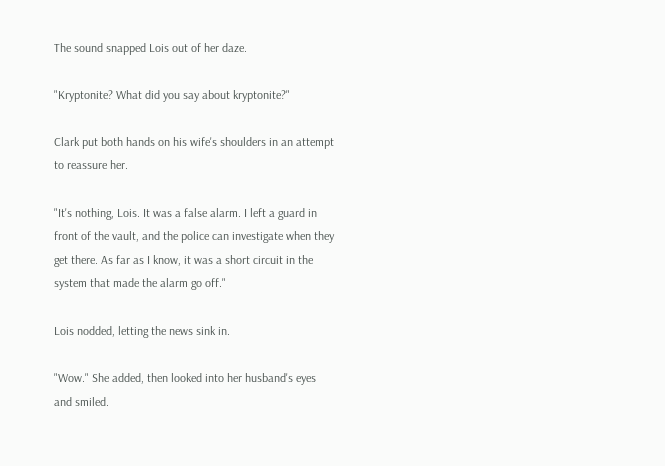The sound snapped Lois out of her daze.

"Kryptonite? What did you say about kryptonite?"

Clark put both hands on his wife's shoulders in an attempt to reassure her.

"It's nothing, Lois. It was a false alarm. I left a guard in front of the vault, and the police can investigate when they get there. As far as I know, it was a short circuit in the system that made the alarm go off."

Lois nodded, letting the news sink in.

"Wow." She added, then looked into her husband's eyes and smiled.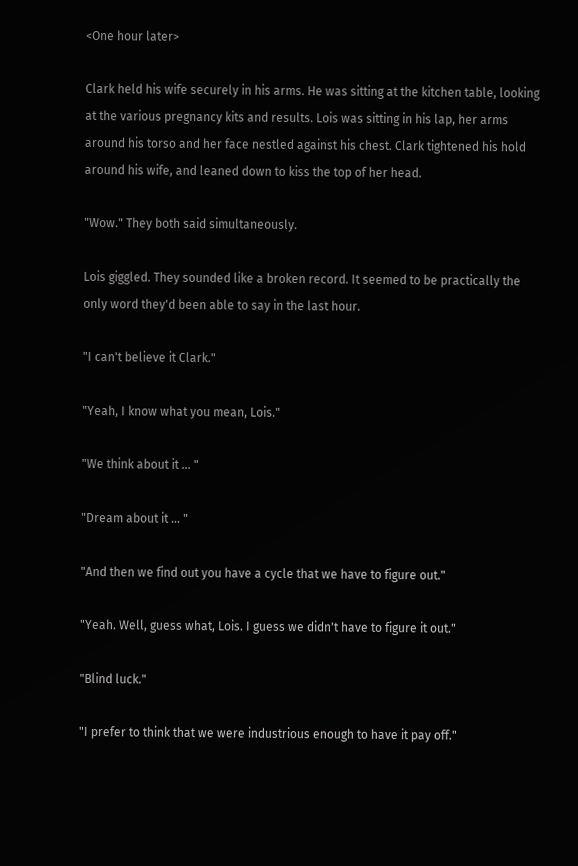<One hour later>

Clark held his wife securely in his arms. He was sitting at the kitchen table, looking at the various pregnancy kits and results. Lois was sitting in his lap, her arms around his torso and her face nestled against his chest. Clark tightened his hold around his wife, and leaned down to kiss the top of her head.

"Wow." They both said simultaneously.

Lois giggled. They sounded like a broken record. It seemed to be practically the only word they'd been able to say in the last hour.

"I can't believe it Clark."

"Yeah, I know what you mean, Lois."

"We think about it … "

"Dream about it … "

"And then we find out you have a cycle that we have to figure out."

"Yeah. Well, guess what, Lois. I guess we didn't have to figure it out."

"Blind luck."

"I prefer to think that we were industrious enough to have it pay off."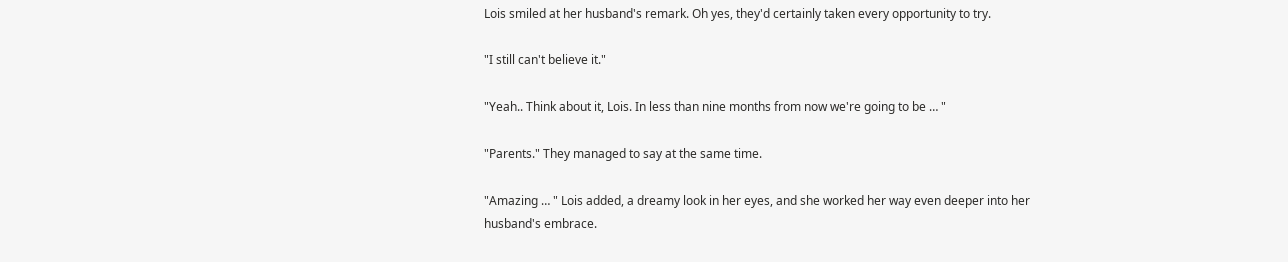Lois smiled at her husband's remark. Oh yes, they'd certainly taken every opportunity to try.

"I still can't believe it."

"Yeah.. Think about it, Lois. In less than nine months from now we're going to be … "

"Parents." They managed to say at the same time.

"Amazing … " Lois added, a dreamy look in her eyes, and she worked her way even deeper into her husband's embrace.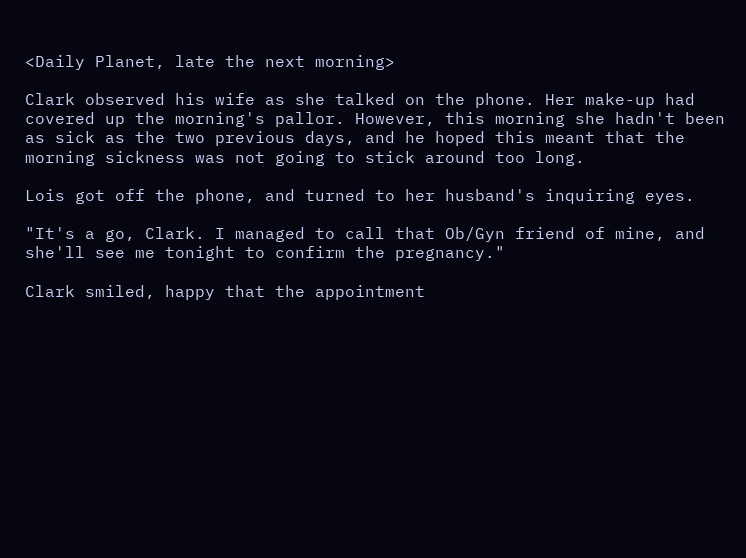<Daily Planet, late the next morning>

Clark observed his wife as she talked on the phone. Her make-up had covered up the morning's pallor. However, this morning she hadn't been as sick as the two previous days, and he hoped this meant that the morning sickness was not going to stick around too long.

Lois got off the phone, and turned to her husband's inquiring eyes.

"It's a go, Clark. I managed to call that Ob/Gyn friend of mine, and she'll see me tonight to confirm the pregnancy."

Clark smiled, happy that the appointment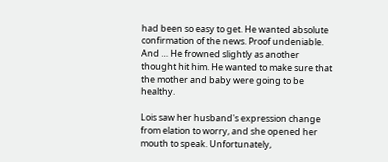had been so easy to get. He wanted absolute confirmation of the news. Proof undeniable. And … He frowned slightly as another thought hit him. He wanted to make sure that the mother and baby were going to be healthy.

Lois saw her husband's expression change from elation to worry, and she opened her mouth to speak. Unfortunately,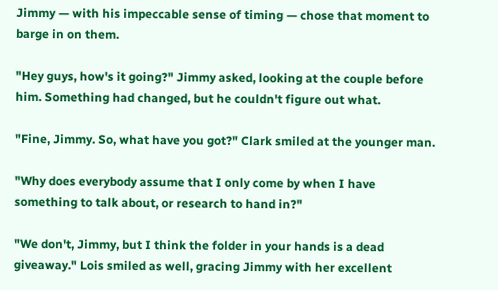Jimmy — with his impeccable sense of timing — chose that moment to barge in on them.

"Hey guys, how's it going?" Jimmy asked, looking at the couple before him. Something had changed, but he couldn't figure out what.

"Fine, Jimmy. So, what have you got?" Clark smiled at the younger man.

"Why does everybody assume that I only come by when I have something to talk about, or research to hand in?"

"We don't, Jimmy, but I think the folder in your hands is a dead giveaway." Lois smiled as well, gracing Jimmy with her excellent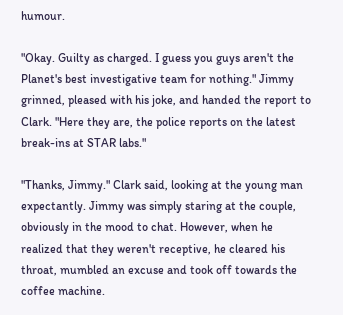humour.

"Okay. Guilty as charged. I guess you guys aren't the Planet's best investigative team for nothing." Jimmy grinned, pleased with his joke, and handed the report to Clark. "Here they are, the police reports on the latest break-ins at STAR labs."

"Thanks, Jimmy." Clark said, looking at the young man expectantly. Jimmy was simply staring at the couple, obviously in the mood to chat. However, when he realized that they weren't receptive, he cleared his throat, mumbled an excuse and took off towards the coffee machine.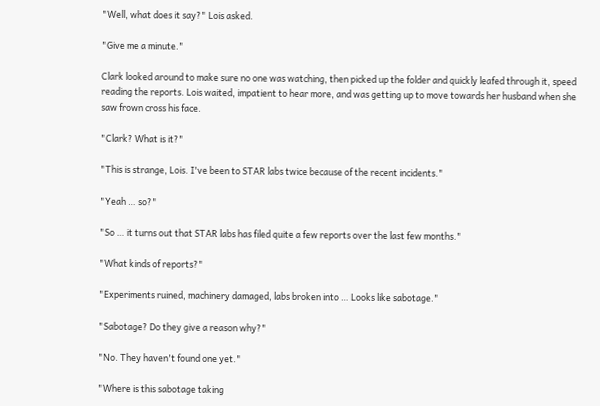"Well, what does it say?" Lois asked.

"Give me a minute."

Clark looked around to make sure no one was watching, then picked up the folder and quickly leafed through it, speed reading the reports. Lois waited, impatient to hear more, and was getting up to move towards her husband when she saw frown cross his face.

"Clark? What is it?"

"This is strange, Lois. I've been to STAR labs twice because of the recent incidents."

"Yeah … so?"

"So … it turns out that STAR labs has filed quite a few reports over the last few months."

"What kinds of reports?"

"Experiments ruined, machinery damaged, labs broken into … Looks like sabotage."

"Sabotage? Do they give a reason why?"

"No. They haven't found one yet."

"Where is this sabotage taking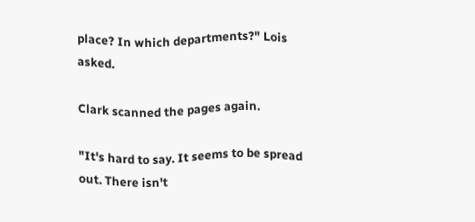place? In which departments?" Lois asked.

Clark scanned the pages again.

"It's hard to say. It seems to be spread out. There isn't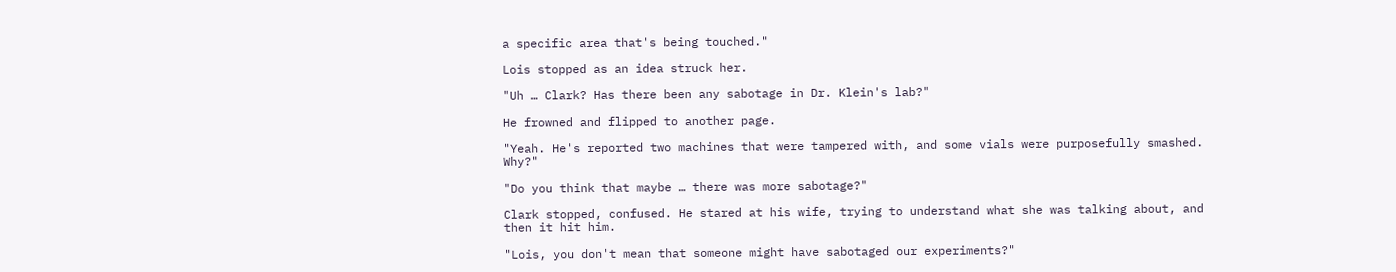a specific area that's being touched."

Lois stopped as an idea struck her.

"Uh … Clark? Has there been any sabotage in Dr. Klein's lab?"

He frowned and flipped to another page.

"Yeah. He's reported two machines that were tampered with, and some vials were purposefully smashed. Why?"

"Do you think that maybe … there was more sabotage?"

Clark stopped, confused. He stared at his wife, trying to understand what she was talking about, and then it hit him.

"Lois, you don't mean that someone might have sabotaged our experiments?"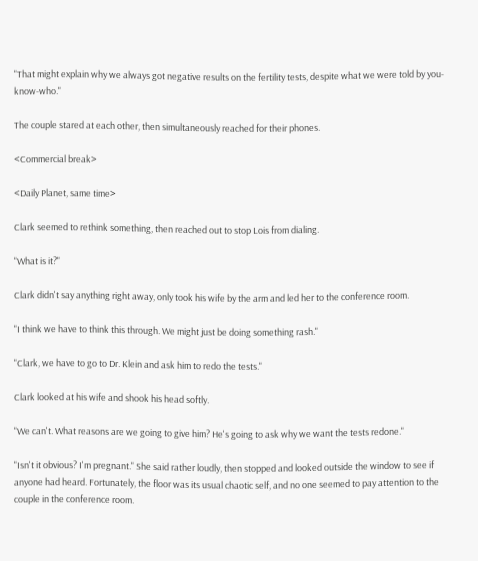"That might explain why we always got negative results on the fertility tests, despite what we were told by you-know-who."

The couple stared at each other, then simultaneously reached for their phones.

<Commercial break>

<Daily Planet, same time>

Clark seemed to rethink something, then reached out to stop Lois from dialing.

"What is it?"

Clark didn't say anything right away, only took his wife by the arm and led her to the conference room.

"I think we have to think this through. We might just be doing something rash."

"Clark, we have to go to Dr. Klein and ask him to redo the tests."

Clark looked at his wife and shook his head softly.

"We can't. What reasons are we going to give him? He's going to ask why we want the tests redone."

"Isn't it obvious? I'm pregnant." She said rather loudly, then stopped and looked outside the window to see if anyone had heard. Fortunately, the floor was its usual chaotic self, and no one seemed to pay attention to the couple in the conference room.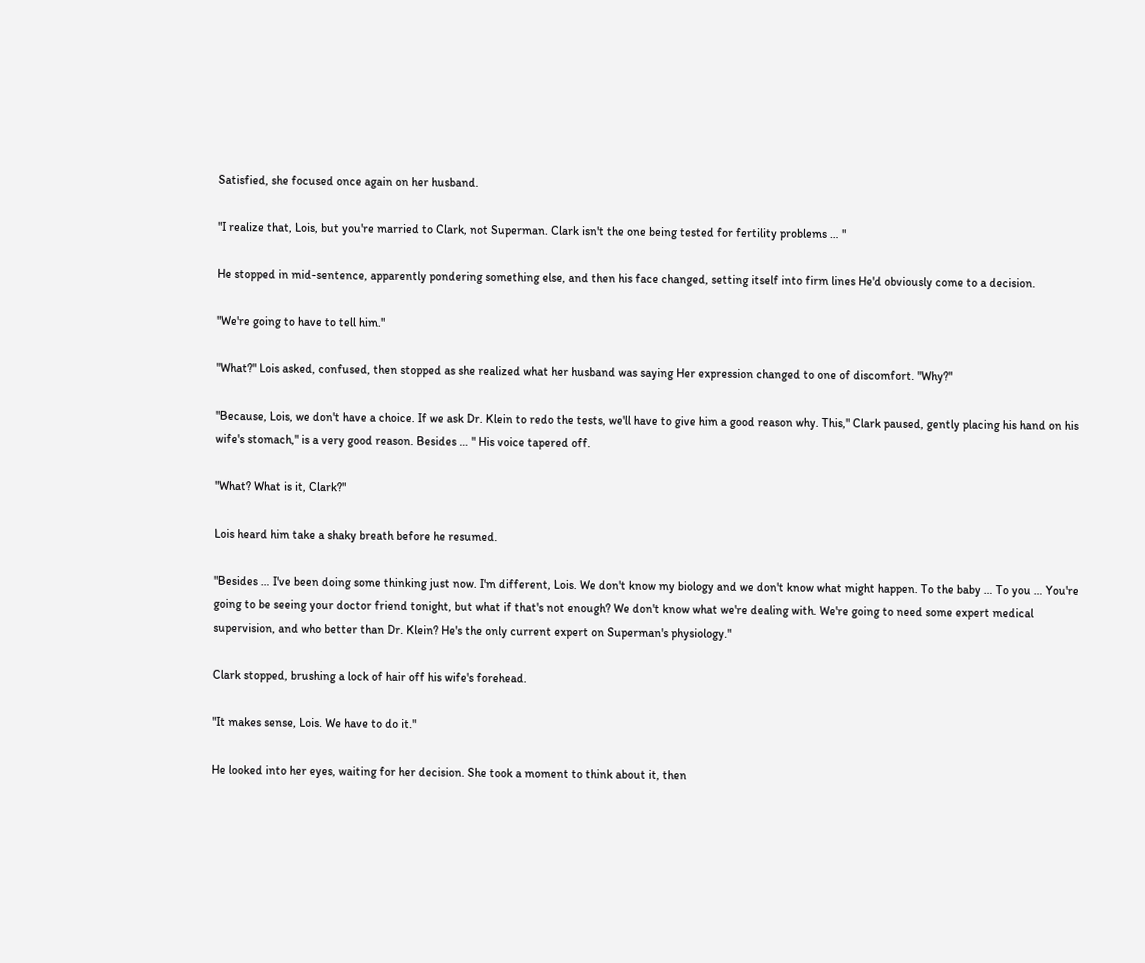Satisfied, she focused once again on her husband.

"I realize that, Lois, but you're married to Clark, not Superman. Clark isn't the one being tested for fertility problems … "

He stopped in mid-sentence, apparently pondering something else, and then his face changed, setting itself into firm lines He'd obviously come to a decision.

"We're going to have to tell him."

"What?" Lois asked, confused, then stopped as she realized what her husband was saying Her expression changed to one of discomfort. "Why?"

"Because, Lois, we don't have a choice. If we ask Dr. Klein to redo the tests, we'll have to give him a good reason why. This," Clark paused, gently placing his hand on his wife's stomach," is a very good reason. Besides … " His voice tapered off.

"What? What is it, Clark?"

Lois heard him take a shaky breath before he resumed.

"Besides … I've been doing some thinking just now. I'm different, Lois. We don't know my biology and we don't know what might happen. To the baby … To you … You're going to be seeing your doctor friend tonight, but what if that's not enough? We don't know what we're dealing with. We're going to need some expert medical supervision, and who better than Dr. Klein? He's the only current expert on Superman's physiology."

Clark stopped, brushing a lock of hair off his wife's forehead.

"It makes sense, Lois. We have to do it."

He looked into her eyes, waiting for her decision. She took a moment to think about it, then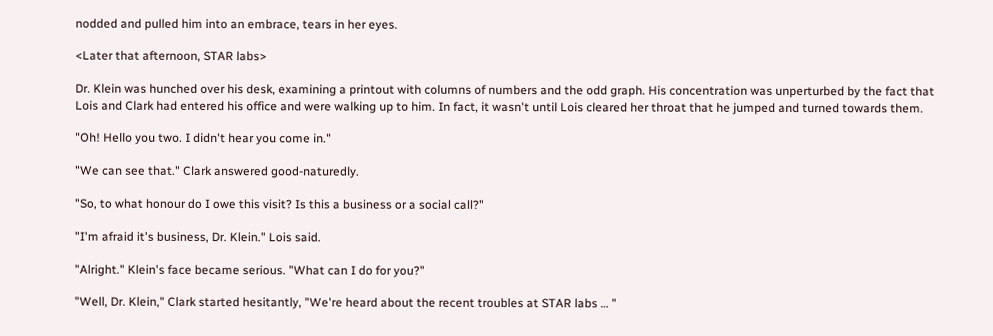nodded and pulled him into an embrace, tears in her eyes.

<Later that afternoon, STAR labs>

Dr. Klein was hunched over his desk, examining a printout with columns of numbers and the odd graph. His concentration was unperturbed by the fact that Lois and Clark had entered his office and were walking up to him. In fact, it wasn't until Lois cleared her throat that he jumped and turned towards them.

"Oh! Hello you two. I didn't hear you come in."

"We can see that." Clark answered good-naturedly.

"So, to what honour do I owe this visit? Is this a business or a social call?"

"I'm afraid it's business, Dr. Klein." Lois said.

"Alright." Klein's face became serious. "What can I do for you?"

"Well, Dr. Klein," Clark started hesitantly, "We're heard about the recent troubles at STAR labs … "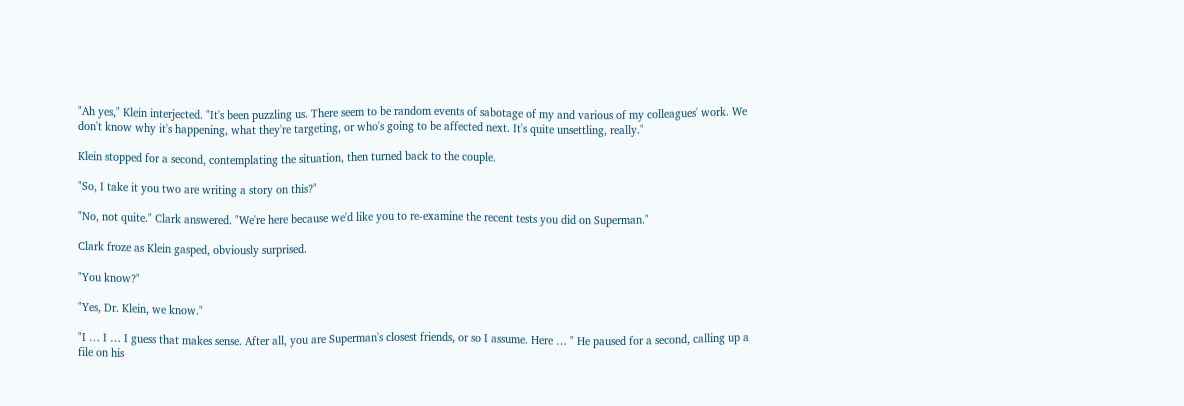"Ah yes," Klein interjected. "It's been puzzling us. There seem to be random events of sabotage of my and various of my colleagues' work. We don't know why it's happening, what they're targeting, or who's going to be affected next. It's quite unsettling, really."

Klein stopped for a second, contemplating the situation, then turned back to the couple.

"So, I take it you two are writing a story on this?"

"No, not quite." Clark answered. "We're here because we'd like you to re-examine the recent tests you did on Superman."

Clark froze as Klein gasped, obviously surprised.

"You know?"

"Yes, Dr. Klein, we know."

"I … I … I guess that makes sense. After all, you are Superman's closest friends, or so I assume. Here … " He paused for a second, calling up a file on his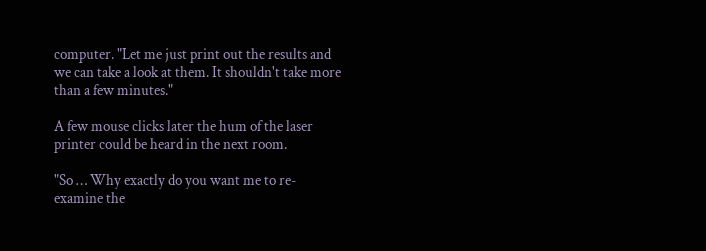computer. "Let me just print out the results and we can take a look at them. It shouldn't take more than a few minutes."

A few mouse clicks later the hum of the laser printer could be heard in the next room.

"So … Why exactly do you want me to re-examine the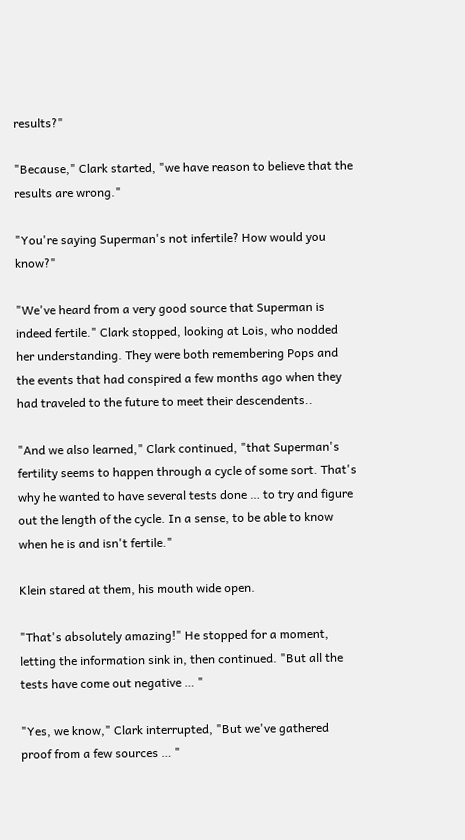results?"

"Because," Clark started, "we have reason to believe that the results are wrong."

"You're saying Superman's not infertile? How would you know?"

"We've heard from a very good source that Superman is indeed fertile." Clark stopped, looking at Lois, who nodded her understanding. They were both remembering Pops and the events that had conspired a few months ago when they had traveled to the future to meet their descendents..

"And we also learned," Clark continued, "that Superman's fertility seems to happen through a cycle of some sort. That's why he wanted to have several tests done … to try and figure out the length of the cycle. In a sense, to be able to know when he is and isn't fertile."

Klein stared at them, his mouth wide open.

"That's absolutely amazing!" He stopped for a moment, letting the information sink in, then continued. "But all the tests have come out negative … "

"Yes, we know," Clark interrupted, "But we've gathered proof from a few sources … "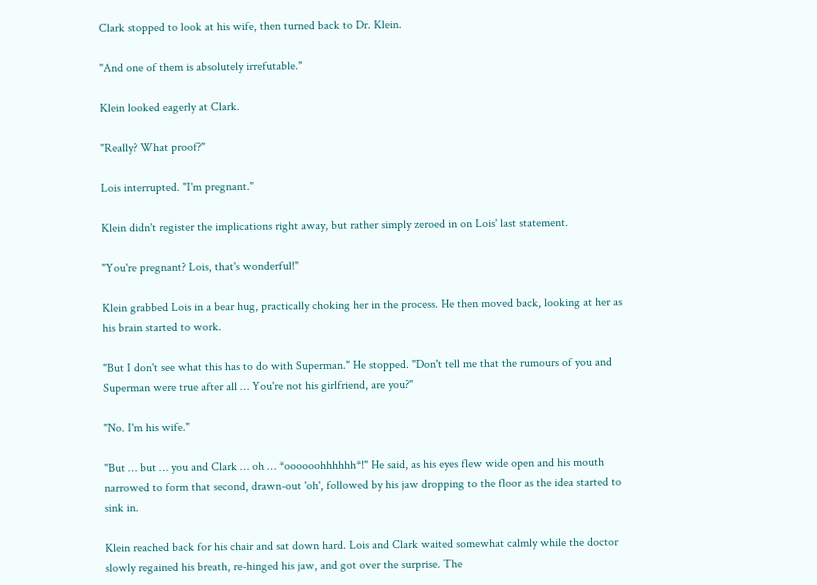Clark stopped to look at his wife, then turned back to Dr. Klein.

"And one of them is absolutely irrefutable."

Klein looked eagerly at Clark.

"Really? What proof?"

Lois interrupted. "I'm pregnant."

Klein didn't register the implications right away, but rather simply zeroed in on Lois' last statement.

"You're pregnant? Lois, that's wonderful!"

Klein grabbed Lois in a bear hug, practically choking her in the process. He then moved back, looking at her as his brain started to work.

"But I don't see what this has to do with Superman." He stopped. "Don't tell me that the rumours of you and Superman were true after all … You're not his girlfriend, are you?"

"No. I'm his wife."

"But … but … you and Clark … oh … *oooooohhhhhh*!" He said, as his eyes flew wide open and his mouth narrowed to form that second, drawn-out 'oh', followed by his jaw dropping to the floor as the idea started to sink in.

Klein reached back for his chair and sat down hard. Lois and Clark waited somewhat calmly while the doctor slowly regained his breath, re-hinged his jaw, and got over the surprise. The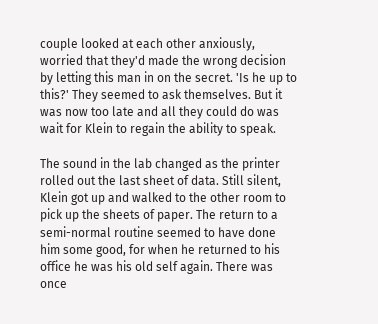couple looked at each other anxiously, worried that they'd made the wrong decision by letting this man in on the secret. 'Is he up to this?' They seemed to ask themselves. But it was now too late and all they could do was wait for Klein to regain the ability to speak.

The sound in the lab changed as the printer rolled out the last sheet of data. Still silent, Klein got up and walked to the other room to pick up the sheets of paper. The return to a semi-normal routine seemed to have done him some good, for when he returned to his office he was his old self again. There was once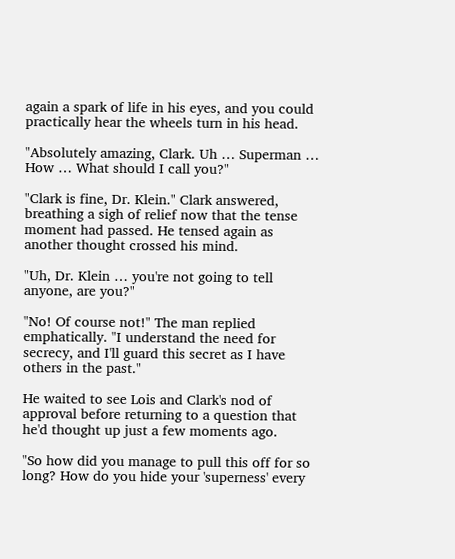again a spark of life in his eyes, and you could practically hear the wheels turn in his head.

"Absolutely amazing, Clark. Uh … Superman … How … What should I call you?"

"Clark is fine, Dr. Klein." Clark answered, breathing a sigh of relief now that the tense moment had passed. He tensed again as another thought crossed his mind.

"Uh, Dr. Klein … you're not going to tell anyone, are you?"

"No! Of course not!" The man replied emphatically. "I understand the need for secrecy, and I'll guard this secret as I have others in the past."

He waited to see Lois and Clark's nod of approval before returning to a question that he'd thought up just a few moments ago.

"So how did you manage to pull this off for so long? How do you hide your 'superness' every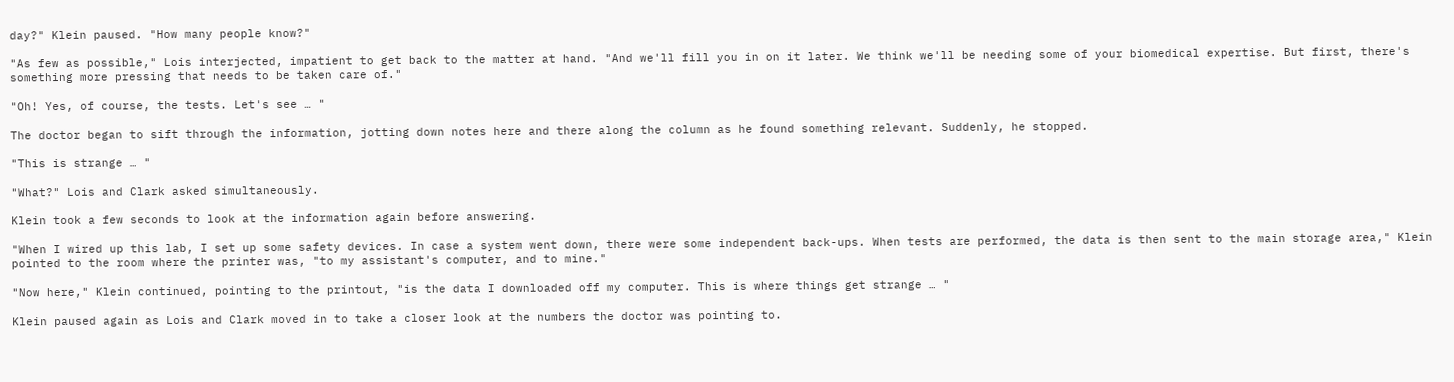day?" Klein paused. "How many people know?"

"As few as possible," Lois interjected, impatient to get back to the matter at hand. "And we'll fill you in on it later. We think we'll be needing some of your biomedical expertise. But first, there's something more pressing that needs to be taken care of."

"Oh! Yes, of course, the tests. Let's see … "

The doctor began to sift through the information, jotting down notes here and there along the column as he found something relevant. Suddenly, he stopped.

"This is strange … "

"What?" Lois and Clark asked simultaneously.

Klein took a few seconds to look at the information again before answering.

"When I wired up this lab, I set up some safety devices. In case a system went down, there were some independent back-ups. When tests are performed, the data is then sent to the main storage area," Klein pointed to the room where the printer was, "to my assistant's computer, and to mine."

"Now here," Klein continued, pointing to the printout, "is the data I downloaded off my computer. This is where things get strange … "

Klein paused again as Lois and Clark moved in to take a closer look at the numbers the doctor was pointing to.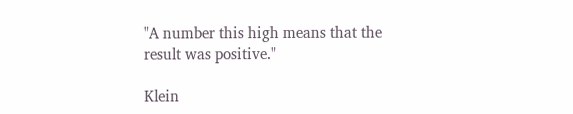"A number this high means that the result was positive."

Klein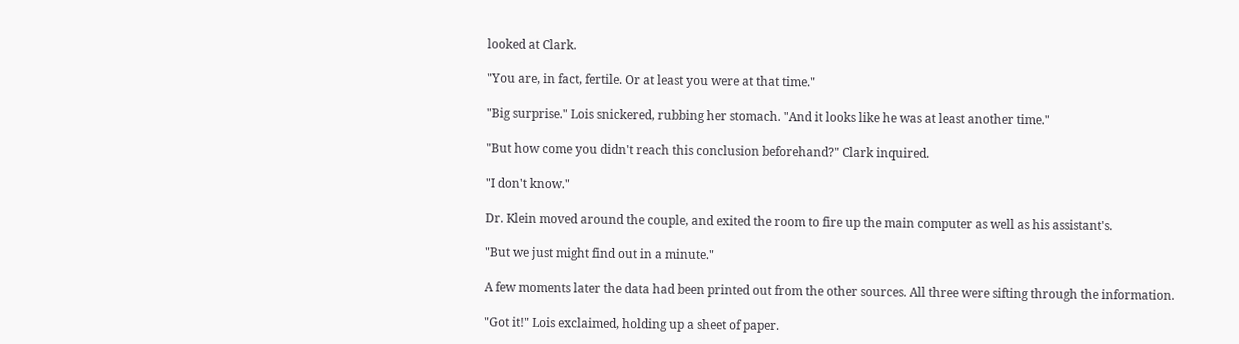looked at Clark.

"You are, in fact, fertile. Or at least you were at that time."

"Big surprise." Lois snickered, rubbing her stomach. "And it looks like he was at least another time."

"But how come you didn't reach this conclusion beforehand?" Clark inquired.

"I don't know."

Dr. Klein moved around the couple, and exited the room to fire up the main computer as well as his assistant's.

"But we just might find out in a minute."

A few moments later the data had been printed out from the other sources. All three were sifting through the information.

"Got it!" Lois exclaimed, holding up a sheet of paper.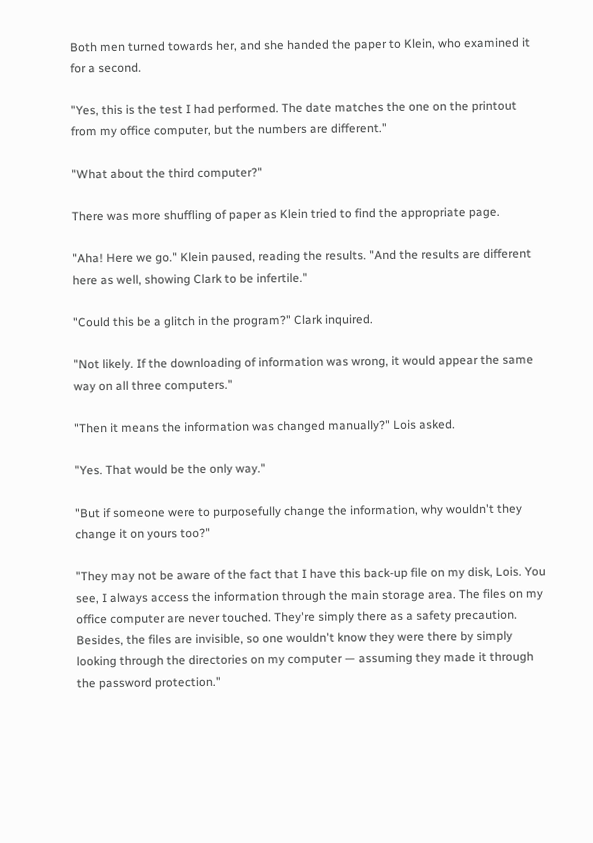Both men turned towards her, and she handed the paper to Klein, who examined it for a second.

"Yes, this is the test I had performed. The date matches the one on the printout from my office computer, but the numbers are different."

"What about the third computer?"

There was more shuffling of paper as Klein tried to find the appropriate page.

"Aha! Here we go." Klein paused, reading the results. "And the results are different here as well, showing Clark to be infertile."

"Could this be a glitch in the program?" Clark inquired.

"Not likely. If the downloading of information was wrong, it would appear the same way on all three computers."

"Then it means the information was changed manually?" Lois asked.

"Yes. That would be the only way."

"But if someone were to purposefully change the information, why wouldn't they change it on yours too?"

"They may not be aware of the fact that I have this back-up file on my disk, Lois. You see, I always access the information through the main storage area. The files on my office computer are never touched. They're simply there as a safety precaution. Besides, the files are invisible, so one wouldn't know they were there by simply looking through the directories on my computer — assuming they made it through the password protection."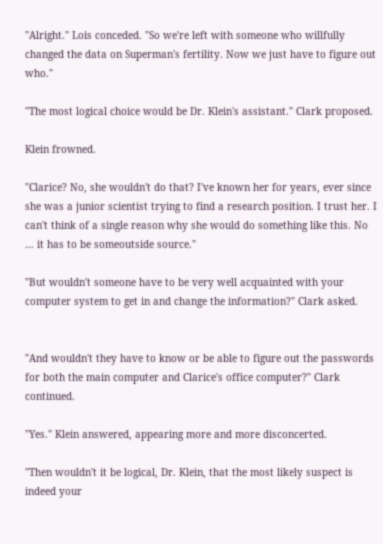"Alright." Lois conceded. "So we're left with someone who willfully changed the data on Superman's fertility. Now we just have to figure out who."

"The most logical choice would be Dr. Klein's assistant." Clark proposed.

Klein frowned.

"Clarice? No, she wouldn't do that? I've known her for years, ever since she was a junior scientist trying to find a research position. I trust her. I can't think of a single reason why she would do something like this. No … it has to be someoutside source."

"But wouldn't someone have to be very well acquainted with your computer system to get in and change the information?" Clark asked.


"And wouldn't they have to know or be able to figure out the passwords for both the main computer and Clarice's office computer?" Clark continued.

"Yes." Klein answered, appearing more and more disconcerted.

"Then wouldn't it be logical, Dr. Klein, that the most likely suspect is indeed your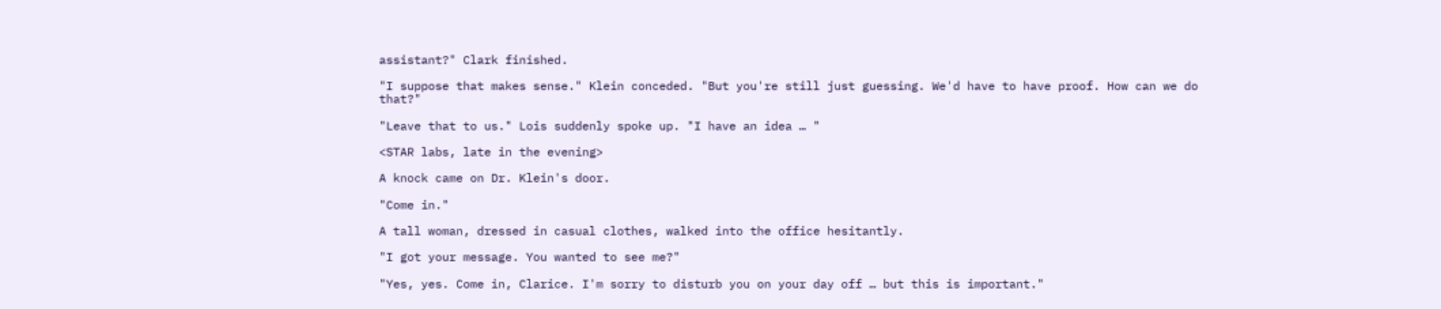assistant?" Clark finished.

"I suppose that makes sense." Klein conceded. "But you're still just guessing. We'd have to have proof. How can we do that?"

"Leave that to us." Lois suddenly spoke up. "I have an idea … "

<STAR labs, late in the evening>

A knock came on Dr. Klein's door.

"Come in."

A tall woman, dressed in casual clothes, walked into the office hesitantly.

"I got your message. You wanted to see me?"

"Yes, yes. Come in, Clarice. I'm sorry to disturb you on your day off … but this is important."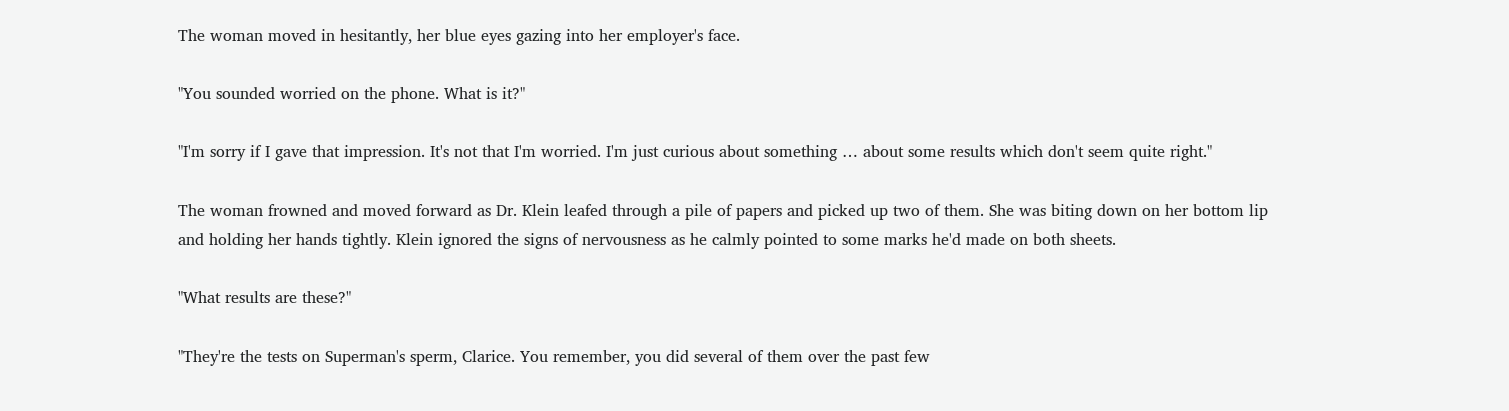The woman moved in hesitantly, her blue eyes gazing into her employer's face.

"You sounded worried on the phone. What is it?"

"I'm sorry if I gave that impression. It's not that I'm worried. I'm just curious about something … about some results which don't seem quite right."

The woman frowned and moved forward as Dr. Klein leafed through a pile of papers and picked up two of them. She was biting down on her bottom lip and holding her hands tightly. Klein ignored the signs of nervousness as he calmly pointed to some marks he'd made on both sheets.

"What results are these?"

"They're the tests on Superman's sperm, Clarice. You remember, you did several of them over the past few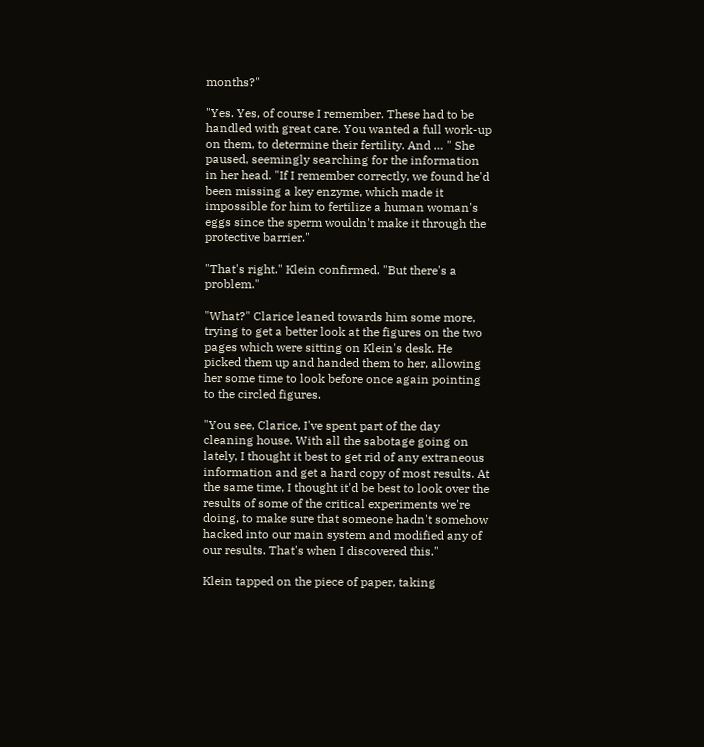months?"

"Yes. Yes, of course I remember. These had to be handled with great care. You wanted a full work-up on them, to determine their fertility. And … " She paused, seemingly searching for the information in her head. "If I remember correctly, we found he'd been missing a key enzyme, which made it impossible for him to fertilize a human woman's eggs since the sperm wouldn't make it through the protective barrier."

"That's right." Klein confirmed. "But there's a problem."

"What?" Clarice leaned towards him some more, trying to get a better look at the figures on the two pages which were sitting on Klein's desk. He picked them up and handed them to her, allowing her some time to look before once again pointing to the circled figures.

"You see, Clarice, I've spent part of the day cleaning house. With all the sabotage going on lately, I thought it best to get rid of any extraneous information and get a hard copy of most results. At the same time, I thought it'd be best to look over the results of some of the critical experiments we're doing, to make sure that someone hadn't somehow hacked into our main system and modified any of our results. That's when I discovered this."

Klein tapped on the piece of paper, taking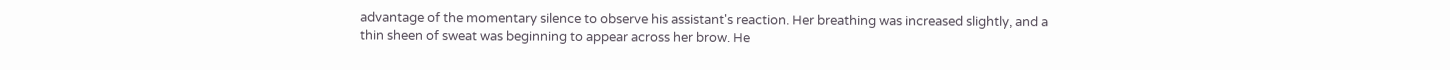advantage of the momentary silence to observe his assistant's reaction. Her breathing was increased slightly, and a thin sheen of sweat was beginning to appear across her brow. He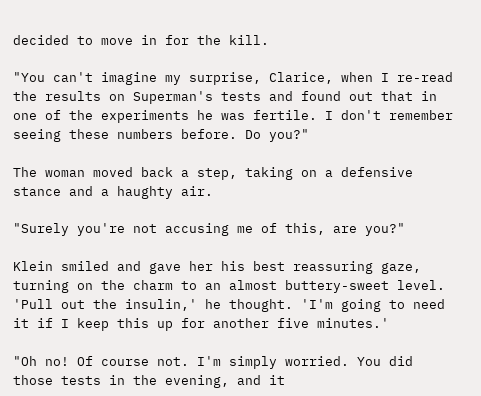decided to move in for the kill.

"You can't imagine my surprise, Clarice, when I re-read the results on Superman's tests and found out that in one of the experiments he was fertile. I don't remember seeing these numbers before. Do you?"

The woman moved back a step, taking on a defensive stance and a haughty air.

"Surely you're not accusing me of this, are you?"

Klein smiled and gave her his best reassuring gaze, turning on the charm to an almost buttery-sweet level. 'Pull out the insulin,' he thought. 'I'm going to need it if I keep this up for another five minutes.'

"Oh no! Of course not. I'm simply worried. You did those tests in the evening, and it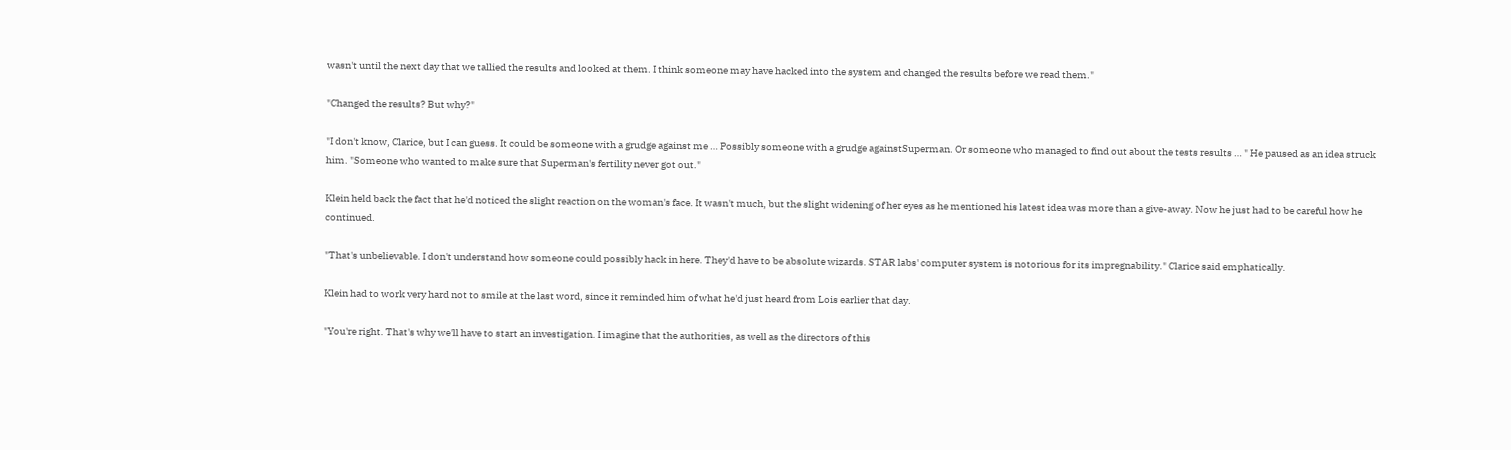wasn't until the next day that we tallied the results and looked at them. I think someone may have hacked into the system and changed the results before we read them."

"Changed the results? But why?"

"I don't know, Clarice, but I can guess. It could be someone with a grudge against me … Possibly someone with a grudge againstSuperman. Or someone who managed to find out about the tests results … " He paused as an idea struck him. "Someone who wanted to make sure that Superman's fertility never got out."

Klein held back the fact that he'd noticed the slight reaction on the woman's face. It wasn't much, but the slight widening of her eyes as he mentioned his latest idea was more than a give-away. Now he just had to be careful how he continued.

"That's unbelievable. I don't understand how someone could possibly hack in here. They'd have to be absolute wizards. STAR labs' computer system is notorious for its impregnability." Clarice said emphatically.

Klein had to work very hard not to smile at the last word, since it reminded him of what he'd just heard from Lois earlier that day.

"You're right. That's why we'll have to start an investigation. I imagine that the authorities, as well as the directors of this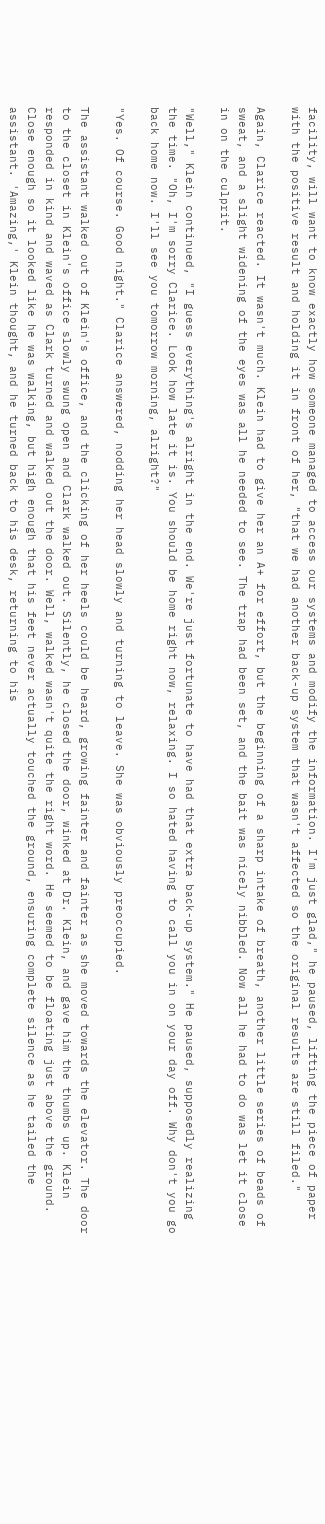facility, will want to know exactly how someone managed to access our systems and modify the information. I'm just glad," he paused, lifting the piece of paper with the positive result and holding it in front of her, "that we had another back-up system that wasn't affected so the original results are still filed."

Again, Clarice reacted. It wasn't much. Klein had to give her an A+ for effort, but the beginning of a sharp intake of breath, another little series of beads of sweat, and a slight widening of the eyes was all he needed to see. The trap had been set, and the bait was nicely nibbled. Now all he had to do was let it close in on the culprit.

"Well," Klein continued, "I guess everything's alright in the end. We're just fortunate to have had that extra back-up system." He paused, supposedly realizing the time. "Oh, I'm sorry Clarice. Look how late it is. You should be home right now, relaxing. I so hated having to call you in on your day off. Why don't you go back home now. I'll see you tomorrow morning, alright?"

"Yes. Of course. Good night." Clarice answered, nodding her head slowly and turning to leave. She was obviously preoccupied.

The assistant walked out of Klein's office, and the clicking of her heels could be heard, growing fainter and fainter as she moved towards the elevator. The door to the closet in Klein's office slowly swung open and Clark walked out. Silently, he closed the door, winked at Dr. Klein, and gave him the thumbs up. Klein responded in kind and waved as Clark turned and walked out the door. Well, walked wasn't quite the right word. He seemed to be floating just above the ground. Close enough so it looked like he was walking, but high enough that his feet never actually touched the ground, ensuring complete silence as he tailed the assistant. 'Amazing,' Klein thought, and he turned back to his desk, returning to his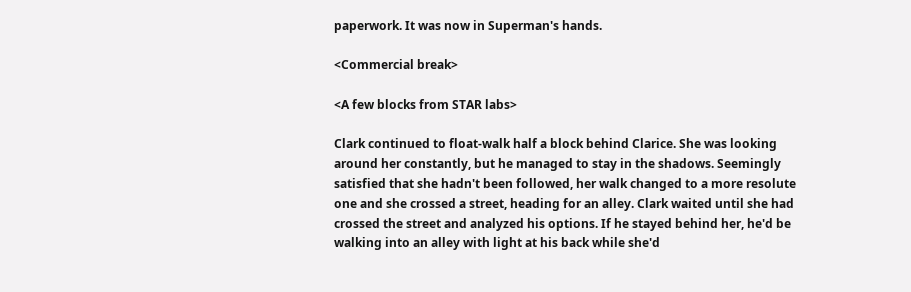paperwork. It was now in Superman's hands.

<Commercial break>

<A few blocks from STAR labs>

Clark continued to float-walk half a block behind Clarice. She was looking around her constantly, but he managed to stay in the shadows. Seemingly satisfied that she hadn't been followed, her walk changed to a more resolute one and she crossed a street, heading for an alley. Clark waited until she had crossed the street and analyzed his options. If he stayed behind her, he'd be walking into an alley with light at his back while she'd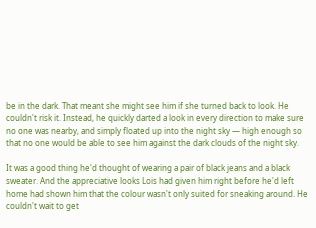be in the dark. That meant she might see him if she turned back to look. He couldn't risk it. Instead, he quickly darted a look in every direction to make sure no one was nearby, and simply floated up into the night sky — high enough so that no one would be able to see him against the dark clouds of the night sky.

It was a good thing he'd thought of wearing a pair of black jeans and a black sweater. And the appreciative looks Lois had given him right before he'd left home had shown him that the colour wasn't only suited for sneaking around. He couldn't wait to get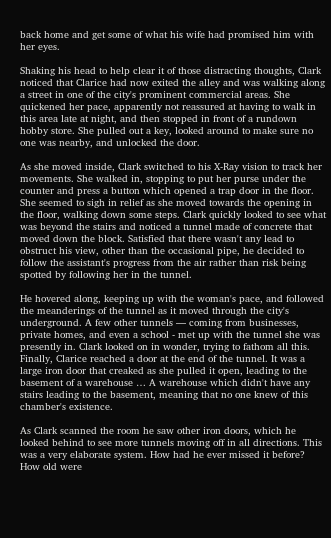back home and get some of what his wife had promised him with her eyes.

Shaking his head to help clear it of those distracting thoughts, Clark noticed that Clarice had now exited the alley and was walking along a street in one of the city's prominent commercial areas. She quickened her pace, apparently not reassured at having to walk in this area late at night, and then stopped in front of a rundown hobby store. She pulled out a key, looked around to make sure no one was nearby, and unlocked the door.

As she moved inside, Clark switched to his X-Ray vision to track her movements. She walked in, stopping to put her purse under the counter and press a button which opened a trap door in the floor. She seemed to sigh in relief as she moved towards the opening in the floor, walking down some steps. Clark quickly looked to see what was beyond the stairs and noticed a tunnel made of concrete that moved down the block. Satisfied that there wasn't any lead to obstruct his view, other than the occasional pipe, he decided to follow the assistant's progress from the air rather than risk being spotted by following her in the tunnel.

He hovered along, keeping up with the woman's pace, and followed the meanderings of the tunnel as it moved through the city's underground. A few other tunnels — coming from businesses, private homes, and even a school - met up with the tunnel she was presently in. Clark looked on in wonder, trying to fathom all this. Finally, Clarice reached a door at the end of the tunnel. It was a large iron door that creaked as she pulled it open, leading to the basement of a warehouse … A warehouse which didn't have any stairs leading to the basement, meaning that no one knew of this chamber's existence.

As Clark scanned the room he saw other iron doors, which he looked behind to see more tunnels moving off in all directions. This was a very elaborate system. How had he ever missed it before? How old were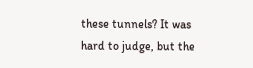these tunnels? It was hard to judge, but the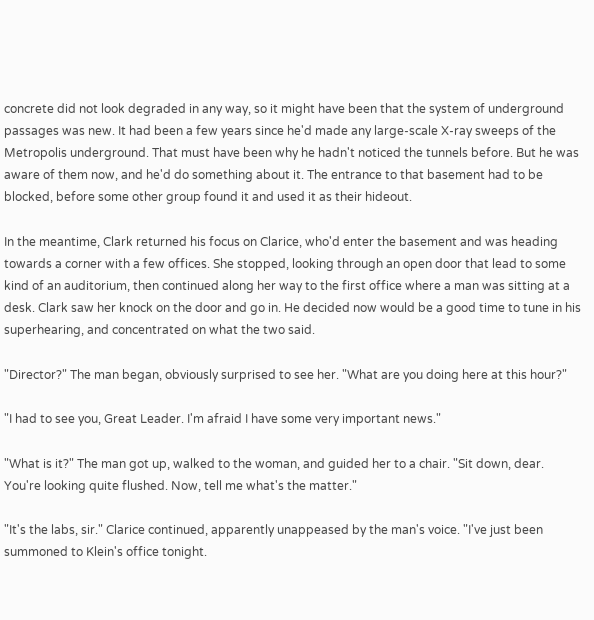concrete did not look degraded in any way, so it might have been that the system of underground passages was new. It had been a few years since he'd made any large-scale X-ray sweeps of the Metropolis underground. That must have been why he hadn't noticed the tunnels before. But he was aware of them now, and he'd do something about it. The entrance to that basement had to be blocked, before some other group found it and used it as their hideout.

In the meantime, Clark returned his focus on Clarice, who'd enter the basement and was heading towards a corner with a few offices. She stopped, looking through an open door that lead to some kind of an auditorium, then continued along her way to the first office where a man was sitting at a desk. Clark saw her knock on the door and go in. He decided now would be a good time to tune in his superhearing, and concentrated on what the two said.

"Director?" The man began, obviously surprised to see her. "What are you doing here at this hour?"

"I had to see you, Great Leader. I'm afraid I have some very important news."

"What is it?" The man got up, walked to the woman, and guided her to a chair. "Sit down, dear. You're looking quite flushed. Now, tell me what's the matter."

"It's the labs, sir." Clarice continued, apparently unappeased by the man's voice. "I've just been summoned to Klein's office tonight.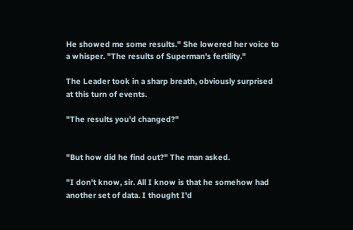He showed me some results." She lowered her voice to a whisper. "The results of Superman's fertility."

The Leader took in a sharp breath, obviously surprised at this turn of events.

"The results you'd changed?"


"But how did he find out?" The man asked.

"I don't know, sir. All I know is that he somehow had another set of data. I thought I'd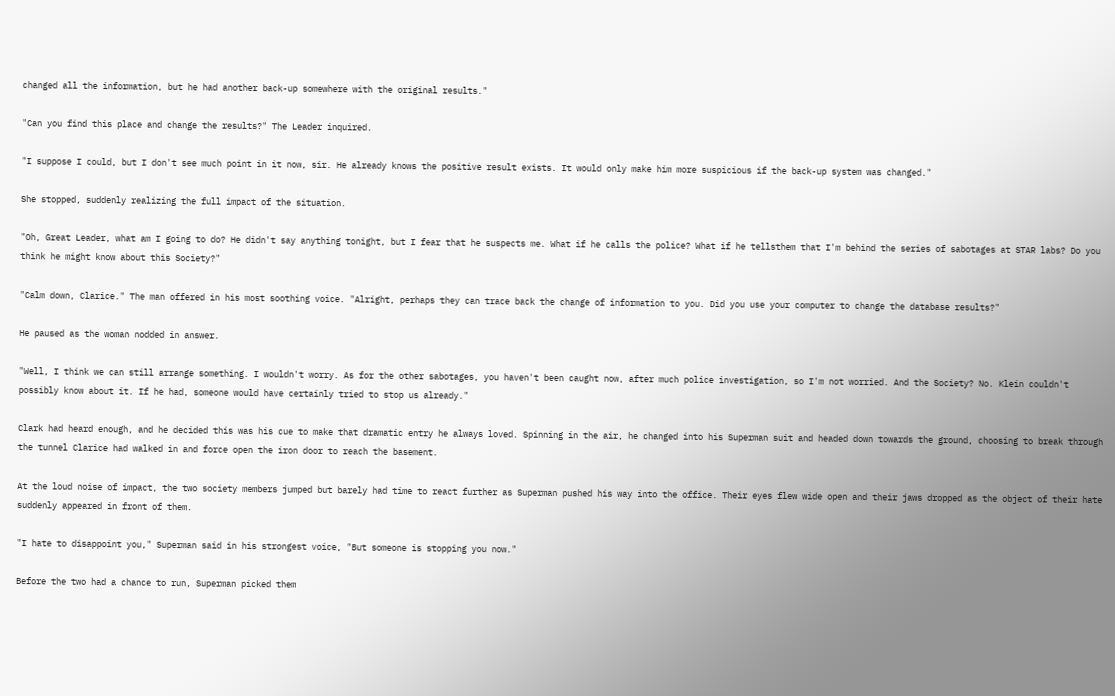changed all the information, but he had another back-up somewhere with the original results."

"Can you find this place and change the results?" The Leader inquired.

"I suppose I could, but I don't see much point in it now, sir. He already knows the positive result exists. It would only make him more suspicious if the back-up system was changed."

She stopped, suddenly realizing the full impact of the situation.

"Oh, Great Leader, what am I going to do? He didn't say anything tonight, but I fear that he suspects me. What if he calls the police? What if he tellsthem that I'm behind the series of sabotages at STAR labs? Do you think he might know about this Society?"

"Calm down, Clarice." The man offered in his most soothing voice. "Alright, perhaps they can trace back the change of information to you. Did you use your computer to change the database results?"

He paused as the woman nodded in answer.

"Well, I think we can still arrange something. I wouldn't worry. As for the other sabotages, you haven't been caught now, after much police investigation, so I'm not worried. And the Society? No. Klein couldn't possibly know about it. If he had, someone would have certainly tried to stop us already."

Clark had heard enough, and he decided this was his cue to make that dramatic entry he always loved. Spinning in the air, he changed into his Superman suit and headed down towards the ground, choosing to break through the tunnel Clarice had walked in and force open the iron door to reach the basement.

At the loud noise of impact, the two society members jumped but barely had time to react further as Superman pushed his way into the office. Their eyes flew wide open and their jaws dropped as the object of their hate suddenly appeared in front of them.

"I hate to disappoint you," Superman said in his strongest voice, "But someone is stopping you now."

Before the two had a chance to run, Superman picked them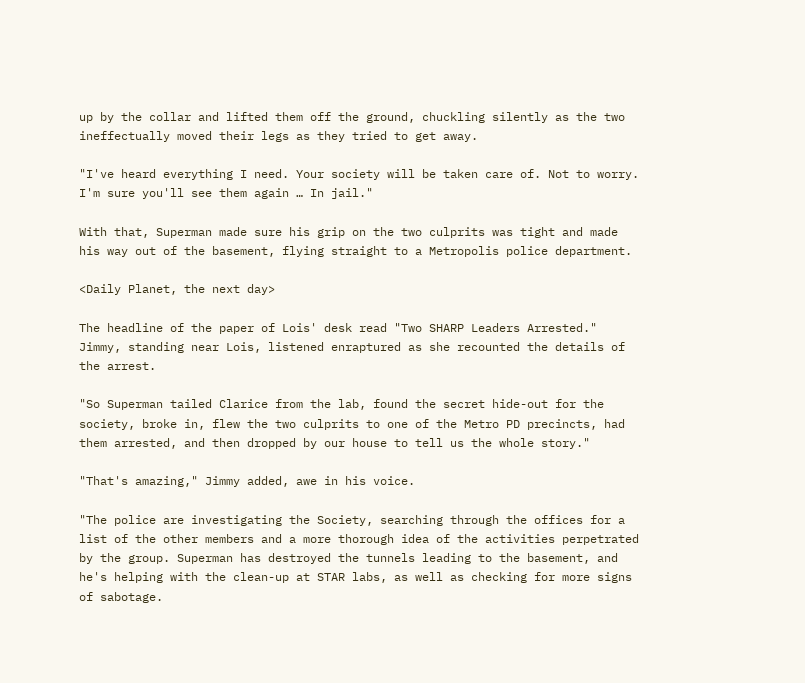up by the collar and lifted them off the ground, chuckling silently as the two ineffectually moved their legs as they tried to get away.

"I've heard everything I need. Your society will be taken care of. Not to worry. I'm sure you'll see them again … In jail."

With that, Superman made sure his grip on the two culprits was tight and made his way out of the basement, flying straight to a Metropolis police department.

<Daily Planet, the next day>

The headline of the paper of Lois' desk read "Two SHARP Leaders Arrested." Jimmy, standing near Lois, listened enraptured as she recounted the details of the arrest.

"So Superman tailed Clarice from the lab, found the secret hide-out for the society, broke in, flew the two culprits to one of the Metro PD precincts, had them arrested, and then dropped by our house to tell us the whole story."

"That's amazing," Jimmy added, awe in his voice.

"The police are investigating the Society, searching through the offices for a list of the other members and a more thorough idea of the activities perpetrated by the group. Superman has destroyed the tunnels leading to the basement, and he's helping with the clean-up at STAR labs, as well as checking for more signs of sabotage.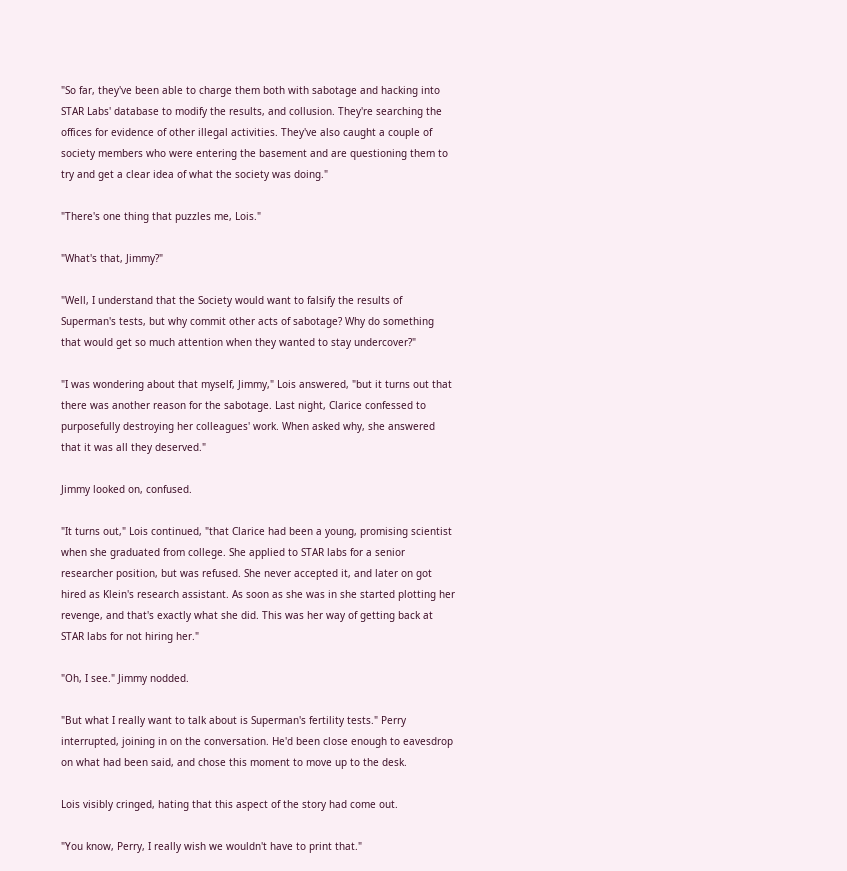"So far, they've been able to charge them both with sabotage and hacking into STAR Labs' database to modify the results, and collusion. They're searching the offices for evidence of other illegal activities. They've also caught a couple of society members who were entering the basement and are questioning them to try and get a clear idea of what the society was doing."

"There's one thing that puzzles me, Lois."

"What's that, Jimmy?"

"Well, I understand that the Society would want to falsify the results of Superman's tests, but why commit other acts of sabotage? Why do something that would get so much attention when they wanted to stay undercover?"

"I was wondering about that myself, Jimmy," Lois answered, "but it turns out that there was another reason for the sabotage. Last night, Clarice confessed to purposefully destroying her colleagues' work. When asked why, she answered that it was all they deserved."

Jimmy looked on, confused.

"It turns out," Lois continued, "that Clarice had been a young, promising scientist when she graduated from college. She applied to STAR labs for a senior researcher position, but was refused. She never accepted it, and later on got hired as Klein's research assistant. As soon as she was in she started plotting her revenge, and that's exactly what she did. This was her way of getting back at STAR labs for not hiring her."

"Oh, I see." Jimmy nodded.

"But what I really want to talk about is Superman's fertility tests." Perry interrupted, joining in on the conversation. He'd been close enough to eavesdrop on what had been said, and chose this moment to move up to the desk.

Lois visibly cringed, hating that this aspect of the story had come out.

"You know, Perry, I really wish we wouldn't have to print that."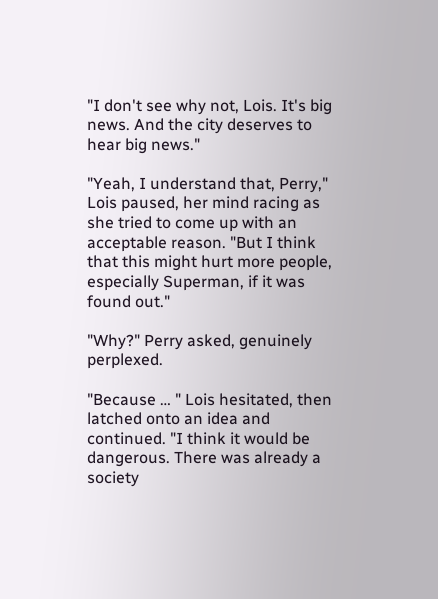"I don't see why not, Lois. It's big news. And the city deserves to hear big news."

"Yeah, I understand that, Perry," Lois paused, her mind racing as she tried to come up with an acceptable reason. "But I think that this might hurt more people, especially Superman, if it was found out."

"Why?" Perry asked, genuinely perplexed.

"Because … " Lois hesitated, then latched onto an idea and continued. "I think it would be dangerous. There was already a society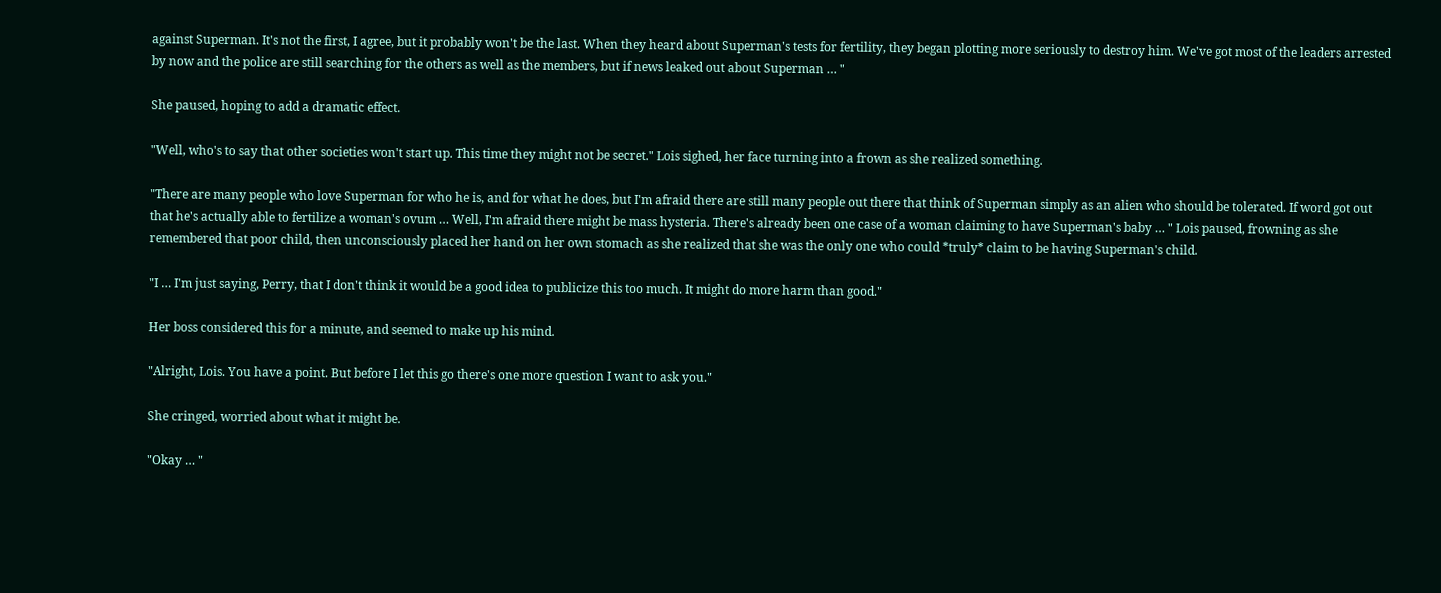against Superman. It's not the first, I agree, but it probably won't be the last. When they heard about Superman's tests for fertility, they began plotting more seriously to destroy him. We've got most of the leaders arrested by now and the police are still searching for the others as well as the members, but if news leaked out about Superman … "

She paused, hoping to add a dramatic effect.

"Well, who's to say that other societies won't start up. This time they might not be secret." Lois sighed, her face turning into a frown as she realized something.

"There are many people who love Superman for who he is, and for what he does, but I'm afraid there are still many people out there that think of Superman simply as an alien who should be tolerated. If word got out that he's actually able to fertilize a woman's ovum … Well, I'm afraid there might be mass hysteria. There's already been one case of a woman claiming to have Superman's baby … " Lois paused, frowning as she remembered that poor child, then unconsciously placed her hand on her own stomach as she realized that she was the only one who could *truly* claim to be having Superman's child.

"I … I'm just saying, Perry, that I don't think it would be a good idea to publicize this too much. It might do more harm than good."

Her boss considered this for a minute, and seemed to make up his mind.

"Alright, Lois. You have a point. But before I let this go there's one more question I want to ask you."

She cringed, worried about what it might be.

"Okay … "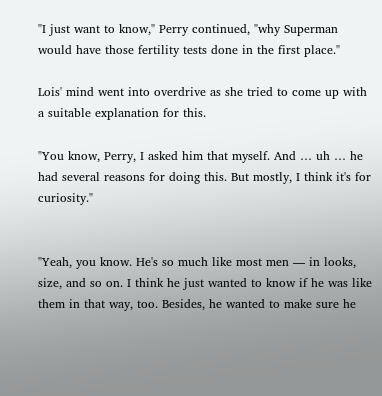"I just want to know," Perry continued, "why Superman would have those fertility tests done in the first place."

Lois' mind went into overdrive as she tried to come up with a suitable explanation for this.

"You know, Perry, I asked him that myself. And … uh … he had several reasons for doing this. But mostly, I think it's for curiosity."


"Yeah, you know. He's so much like most men — in looks, size, and so on. I think he just wanted to know if he was like them in that way, too. Besides, he wanted to make sure he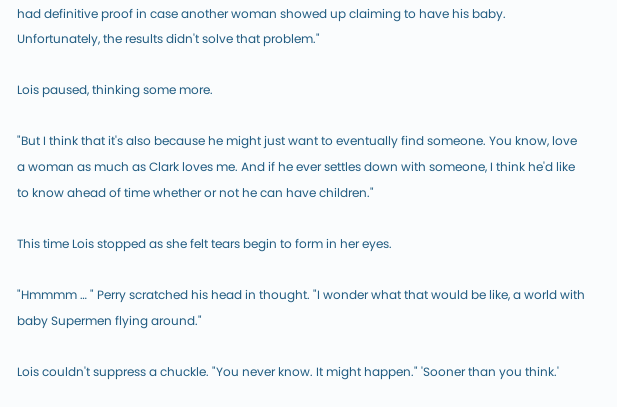had definitive proof in case another woman showed up claiming to have his baby. Unfortunately, the results didn't solve that problem."

Lois paused, thinking some more.

"But I think that it's also because he might just want to eventually find someone. You know, love a woman as much as Clark loves me. And if he ever settles down with someone, I think he'd like to know ahead of time whether or not he can have children."

This time Lois stopped as she felt tears begin to form in her eyes.

"Hmmmm … " Perry scratched his head in thought. "I wonder what that would be like, a world with baby Supermen flying around."

Lois couldn't suppress a chuckle. "You never know. It might happen." 'Sooner than you think.'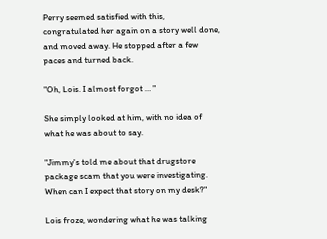Perry seemed satisfied with this, congratulated her again on a story well done, and moved away. He stopped after a few paces and turned back.

"Oh, Lois. I almost forgot … "

She simply looked at him, with no idea of what he was about to say.

"Jimmy's told me about that drugstore package scam that you were investigating. When can I expect that story on my desk?"

Lois froze, wondering what he was talking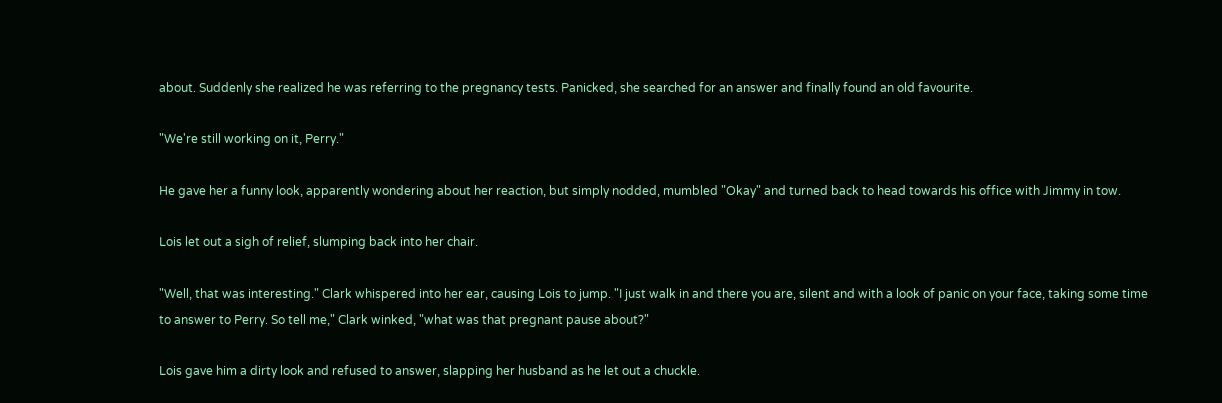about. Suddenly she realized he was referring to the pregnancy tests. Panicked, she searched for an answer and finally found an old favourite.

"We're still working on it, Perry."

He gave her a funny look, apparently wondering about her reaction, but simply nodded, mumbled "Okay" and turned back to head towards his office with Jimmy in tow.

Lois let out a sigh of relief, slumping back into her chair.

"Well, that was interesting." Clark whispered into her ear, causing Lois to jump. "I just walk in and there you are, silent and with a look of panic on your face, taking some time to answer to Perry. So tell me," Clark winked, "what was that pregnant pause about?"

Lois gave him a dirty look and refused to answer, slapping her husband as he let out a chuckle.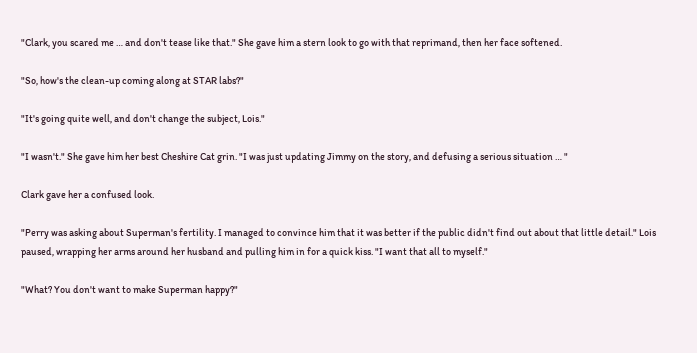"Clark, you scared me … and don't tease like that." She gave him a stern look to go with that reprimand, then her face softened.

"So, how's the clean-up coming along at STAR labs?"

"It's going quite well, and don't change the subject, Lois."

"I wasn't." She gave him her best Cheshire Cat grin. "I was just updating Jimmy on the story, and defusing a serious situation … "

Clark gave her a confused look.

"Perry was asking about Superman's fertility. I managed to convince him that it was better if the public didn't find out about that little detail." Lois paused, wrapping her arms around her husband and pulling him in for a quick kiss. "I want that all to myself."

"What? You don't want to make Superman happy?"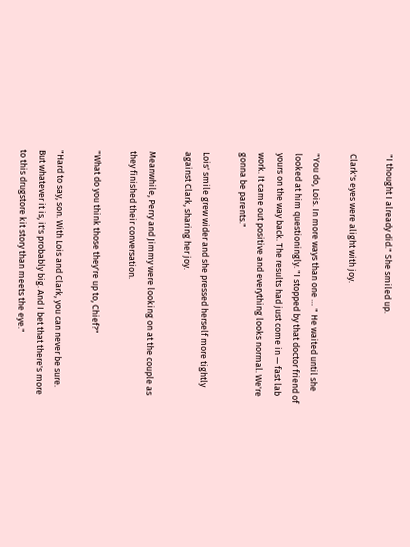"I thought I already did." She smiled up.

Clark's eyes were alight with joy.

"You do, Lois. In more ways than one … " He waited until she looked at him questioningly. "I stopped by that doctor friend of yours on the way back. The results had just come in — fast lab work. It came out positive and everything looks normal. We're gonna be parents."

Lois' smile grew wider and she pressed herself more tightly against Clark, sharing her joy.

Meanwhile, Perry and Jimmy were looking on at the couple as they finished their conversation.

"What do you think those they're up to, Chief?"

"Hard to say, son. With Lois and Clark, you can never be sure. But whatever it is, it's probably big. And I bet that there's more to this drugstore kit story than meets the eye."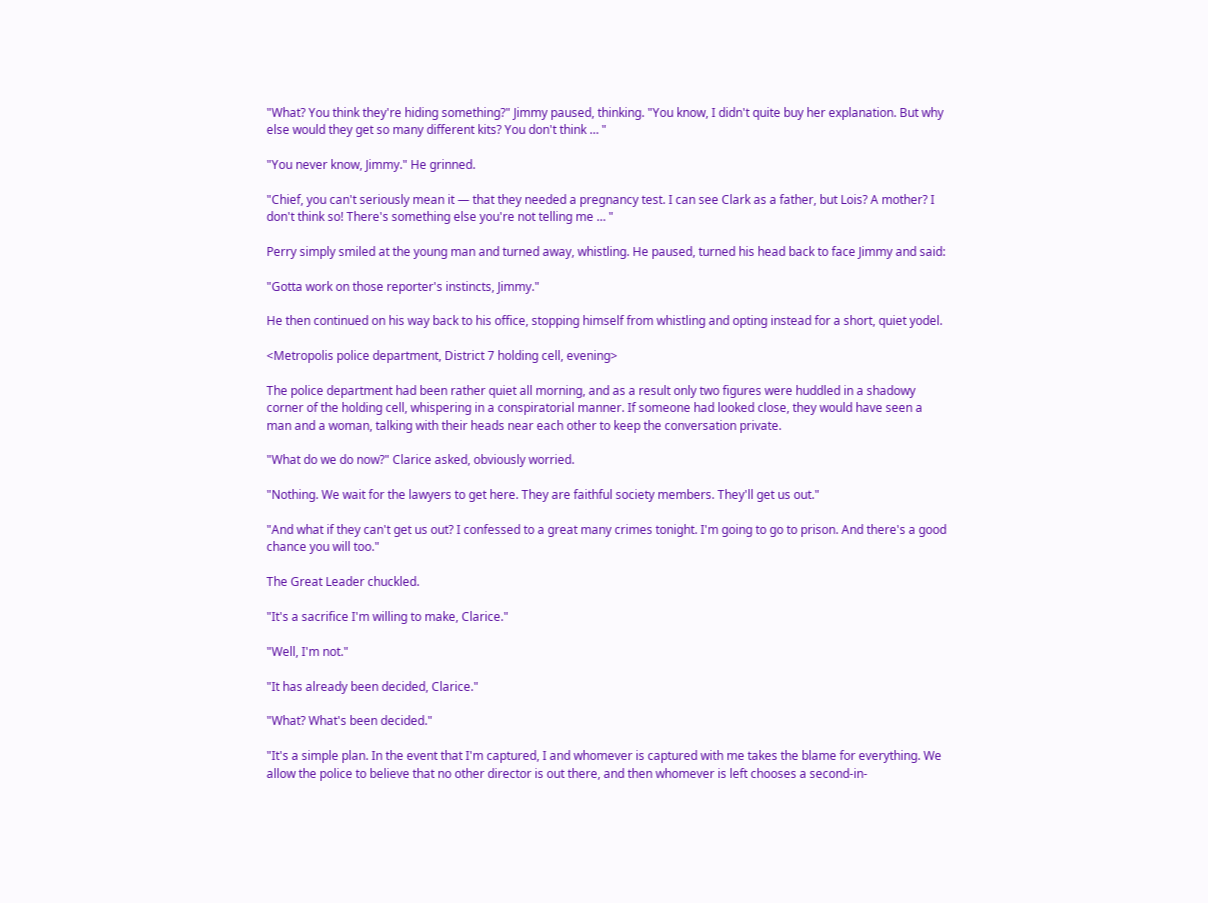"What? You think they're hiding something?" Jimmy paused, thinking. "You know, I didn't quite buy her explanation. But why else would they get so many different kits? You don't think … "

"You never know, Jimmy." He grinned.

"Chief, you can't seriously mean it — that they needed a pregnancy test. I can see Clark as a father, but Lois? A mother? I don't think so! There's something else you're not telling me … "

Perry simply smiled at the young man and turned away, whistling. He paused, turned his head back to face Jimmy and said:

"Gotta work on those reporter's instincts, Jimmy."

He then continued on his way back to his office, stopping himself from whistling and opting instead for a short, quiet yodel.

<Metropolis police department, District 7 holding cell, evening>

The police department had been rather quiet all morning, and as a result only two figures were huddled in a shadowy corner of the holding cell, whispering in a conspiratorial manner. If someone had looked close, they would have seen a man and a woman, talking with their heads near each other to keep the conversation private.

"What do we do now?" Clarice asked, obviously worried.

"Nothing. We wait for the lawyers to get here. They are faithful society members. They'll get us out."

"And what if they can't get us out? I confessed to a great many crimes tonight. I'm going to go to prison. And there's a good chance you will too."

The Great Leader chuckled.

"It's a sacrifice I'm willing to make, Clarice."

"Well, I'm not."

"It has already been decided, Clarice."

"What? What's been decided."

"It's a simple plan. In the event that I'm captured, I and whomever is captured with me takes the blame for everything. We allow the police to believe that no other director is out there, and then whomever is left chooses a second-in-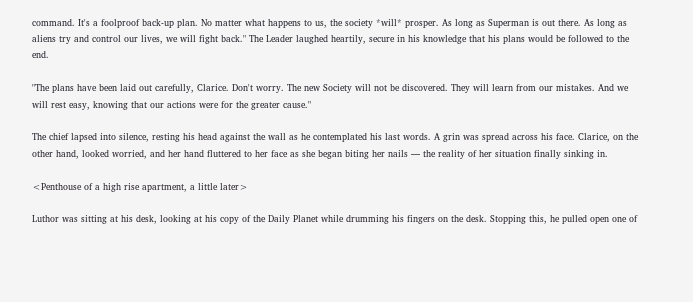command. It's a foolproof back-up plan. No matter what happens to us, the society *will* prosper. As long as Superman is out there. As long as aliens try and control our lives, we will fight back." The Leader laughed heartily, secure in his knowledge that his plans would be followed to the end.

"The plans have been laid out carefully, Clarice. Don't worry. The new Society will not be discovered. They will learn from our mistakes. And we will rest easy, knowing that our actions were for the greater cause."

The chief lapsed into silence, resting his head against the wall as he contemplated his last words. A grin was spread across his face. Clarice, on the other hand, looked worried, and her hand fluttered to her face as she began biting her nails — the reality of her situation finally sinking in.

<Penthouse of a high rise apartment, a little later>

Luthor was sitting at his desk, looking at his copy of the Daily Planet while drumming his fingers on the desk. Stopping this, he pulled open one of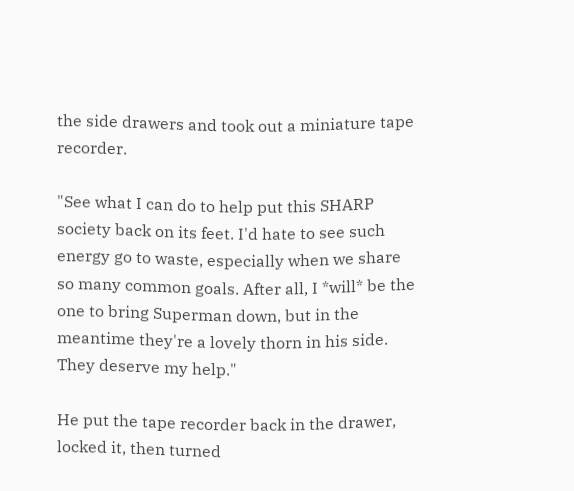the side drawers and took out a miniature tape recorder.

"See what I can do to help put this SHARP society back on its feet. I'd hate to see such energy go to waste, especially when we share so many common goals. After all, I *will* be the one to bring Superman down, but in the meantime they're a lovely thorn in his side. They deserve my help."

He put the tape recorder back in the drawer, locked it, then turned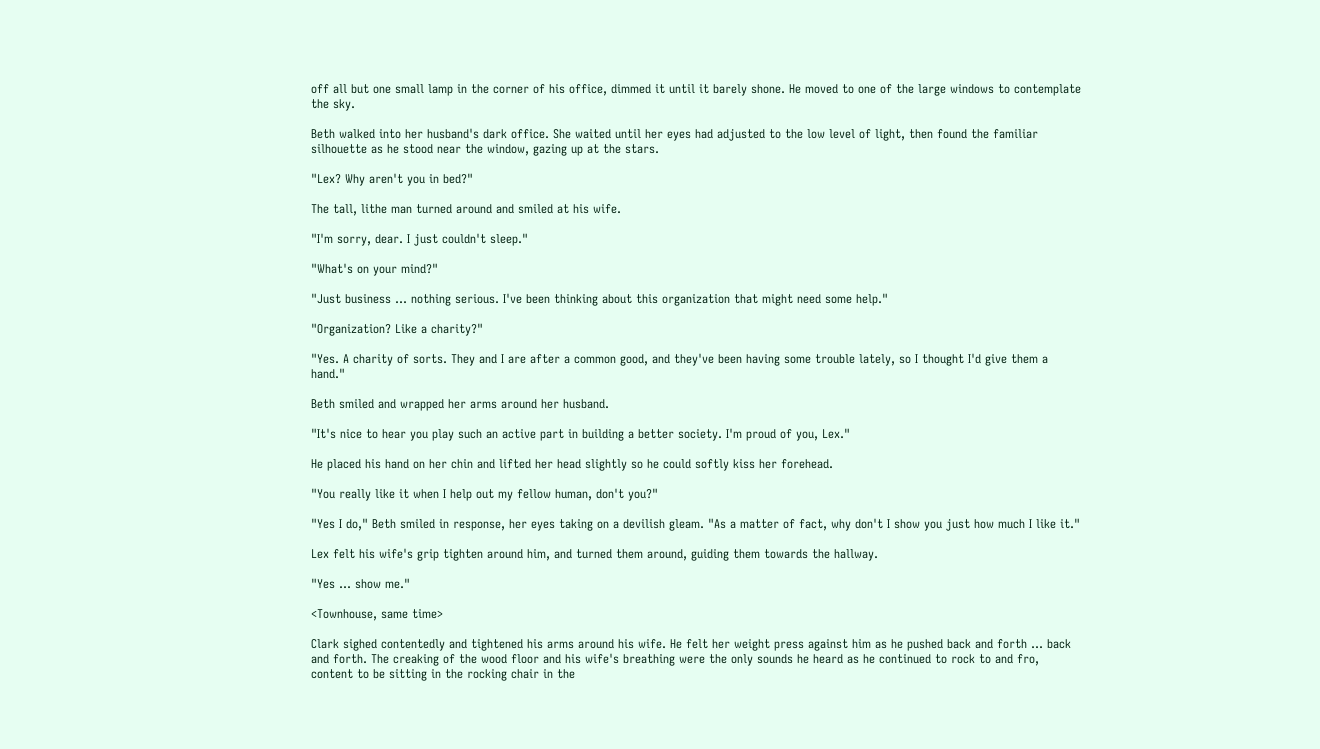off all but one small lamp in the corner of his office, dimmed it until it barely shone. He moved to one of the large windows to contemplate the sky.

Beth walked into her husband's dark office. She waited until her eyes had adjusted to the low level of light, then found the familiar silhouette as he stood near the window, gazing up at the stars.

"Lex? Why aren't you in bed?"

The tall, lithe man turned around and smiled at his wife.

"I'm sorry, dear. I just couldn't sleep."

"What's on your mind?"

"Just business … nothing serious. I've been thinking about this organization that might need some help."

"Organization? Like a charity?"

"Yes. A charity of sorts. They and I are after a common good, and they've been having some trouble lately, so I thought I'd give them a hand."

Beth smiled and wrapped her arms around her husband.

"It's nice to hear you play such an active part in building a better society. I'm proud of you, Lex."

He placed his hand on her chin and lifted her head slightly so he could softly kiss her forehead.

"You really like it when I help out my fellow human, don't you?"

"Yes I do," Beth smiled in response, her eyes taking on a devilish gleam. "As a matter of fact, why don't I show you just how much I like it."

Lex felt his wife's grip tighten around him, and turned them around, guiding them towards the hallway.

"Yes … show me."

<Townhouse, same time>

Clark sighed contentedly and tightened his arms around his wife. He felt her weight press against him as he pushed back and forth … back and forth. The creaking of the wood floor and his wife's breathing were the only sounds he heard as he continued to rock to and fro, content to be sitting in the rocking chair in the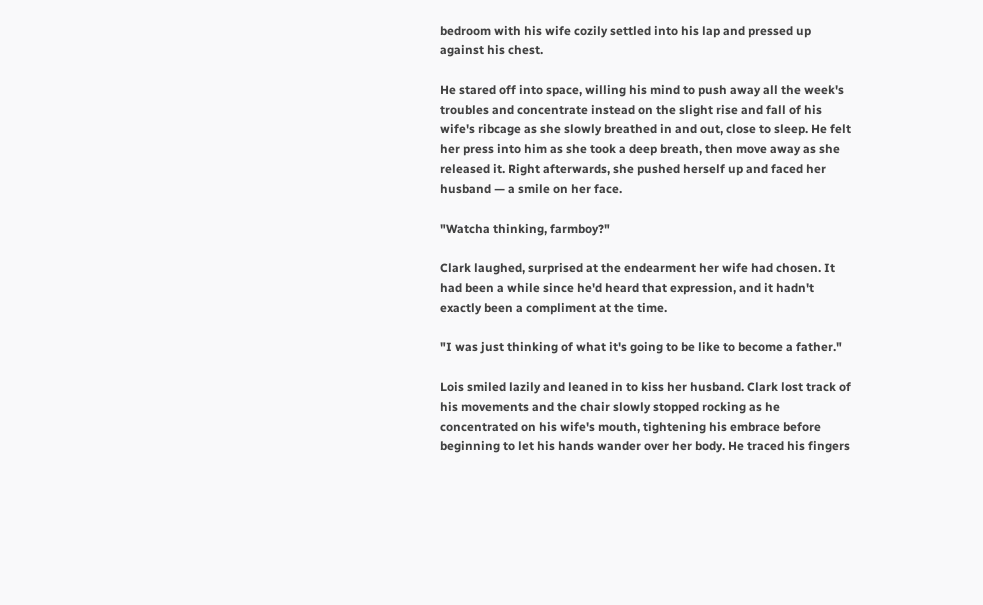bedroom with his wife cozily settled into his lap and pressed up against his chest.

He stared off into space, willing his mind to push away all the week's troubles and concentrate instead on the slight rise and fall of his wife's ribcage as she slowly breathed in and out, close to sleep. He felt her press into him as she took a deep breath, then move away as she released it. Right afterwards, she pushed herself up and faced her husband — a smile on her face.

"Watcha thinking, farmboy?"

Clark laughed, surprised at the endearment her wife had chosen. It had been a while since he'd heard that expression, and it hadn't exactly been a compliment at the time.

"I was just thinking of what it's going to be like to become a father."

Lois smiled lazily and leaned in to kiss her husband. Clark lost track of his movements and the chair slowly stopped rocking as he concentrated on his wife's mouth, tightening his embrace before beginning to let his hands wander over her body. He traced his fingers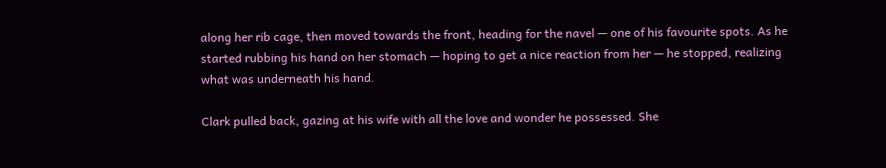along her rib cage, then moved towards the front, heading for the navel — one of his favourite spots. As he started rubbing his hand on her stomach — hoping to get a nice reaction from her — he stopped, realizing what was underneath his hand.

Clark pulled back, gazing at his wife with all the love and wonder he possessed. She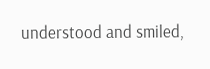understood and smiled,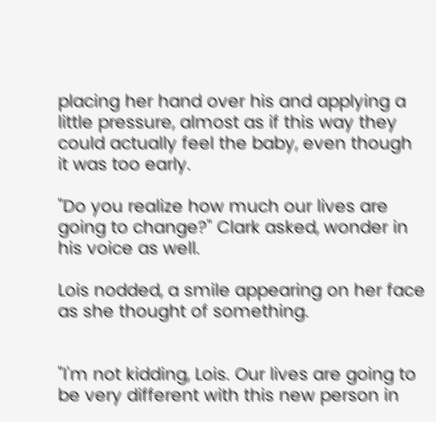placing her hand over his and applying a little pressure, almost as if this way they could actually feel the baby, even though it was too early.

"Do you realize how much our lives are going to change?" Clark asked, wonder in his voice as well.

Lois nodded, a smile appearing on her face as she thought of something.


"I'm not kidding, Lois. Our lives are going to be very different with this new person in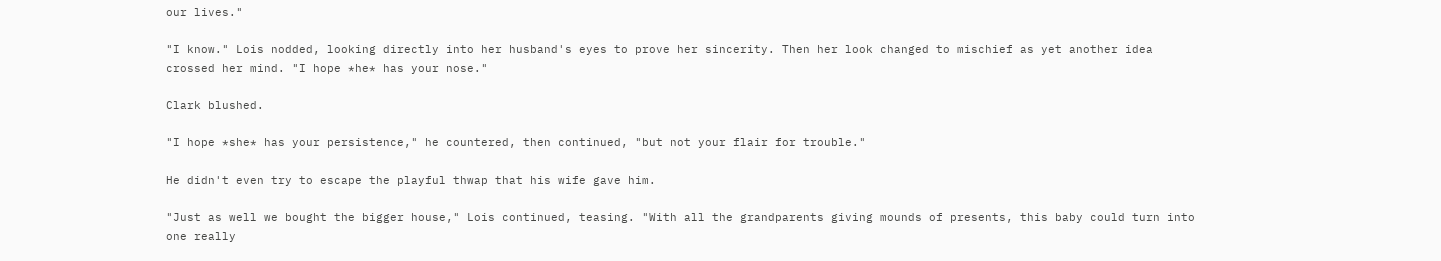our lives."

"I know." Lois nodded, looking directly into her husband's eyes to prove her sincerity. Then her look changed to mischief as yet another idea crossed her mind. "I hope *he* has your nose."

Clark blushed.

"I hope *she* has your persistence," he countered, then continued, "but not your flair for trouble."

He didn't even try to escape the playful thwap that his wife gave him.

"Just as well we bought the bigger house," Lois continued, teasing. "With all the grandparents giving mounds of presents, this baby could turn into one really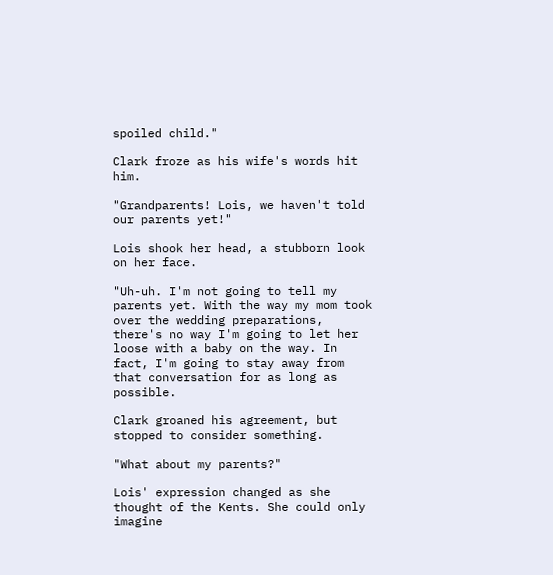spoiled child."

Clark froze as his wife's words hit him.

"Grandparents! Lois, we haven't told our parents yet!"

Lois shook her head, a stubborn look on her face.

"Uh-uh. I'm not going to tell my parents yet. With the way my mom took over the wedding preparations, there's no way I'm going to let her loose with a baby on the way. In fact, I'm going to stay away from that conversation for as long as possible.

Clark groaned his agreement, but stopped to consider something.

"What about my parents?"

Lois' expression changed as she thought of the Kents. She could only imagine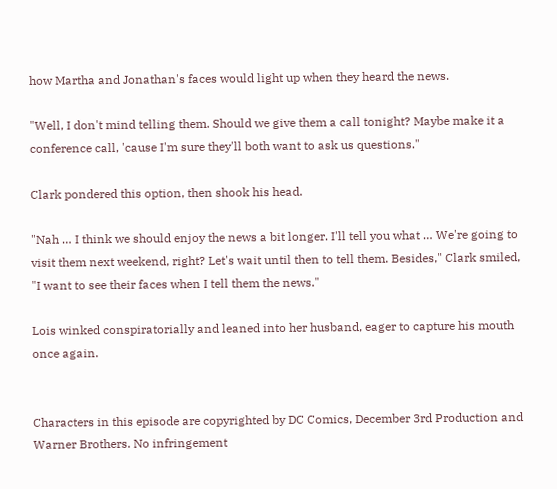how Martha and Jonathan's faces would light up when they heard the news.

"Well, I don't mind telling them. Should we give them a call tonight? Maybe make it a conference call, 'cause I'm sure they'll both want to ask us questions."

Clark pondered this option, then shook his head.

"Nah … I think we should enjoy the news a bit longer. I'll tell you what … We're going to visit them next weekend, right? Let's wait until then to tell them. Besides," Clark smiled, "I want to see their faces when I tell them the news."

Lois winked conspiratorially and leaned into her husband, eager to capture his mouth once again.


Characters in this episode are copyrighted by DC Comics, December 3rd Production and Warner Brothers. No infringement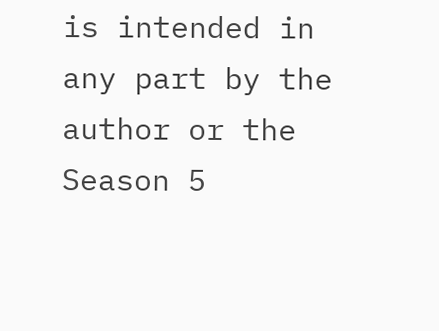is intended in any part by the author or the Season 5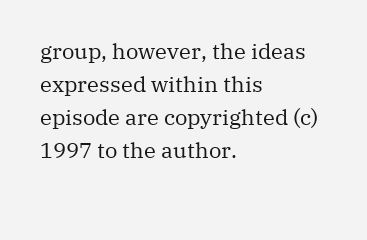group, however, the ideas expressed within this episode are copyrighted (c) 1997 to the author.